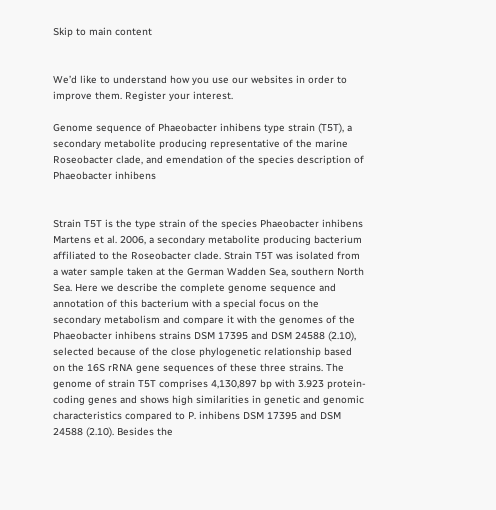Skip to main content


We’d like to understand how you use our websites in order to improve them. Register your interest.

Genome sequence of Phaeobacter inhibens type strain (T5T), a secondary metabolite producing representative of the marine Roseobacter clade, and emendation of the species description of Phaeobacter inhibens


Strain T5T is the type strain of the species Phaeobacter inhibens Martens et al. 2006, a secondary metabolite producing bacterium affiliated to the Roseobacter clade. Strain T5T was isolated from a water sample taken at the German Wadden Sea, southern North Sea. Here we describe the complete genome sequence and annotation of this bacterium with a special focus on the secondary metabolism and compare it with the genomes of the Phaeobacter inhibens strains DSM 17395 and DSM 24588 (2.10), selected because of the close phylogenetic relationship based on the 16S rRNA gene sequences of these three strains. The genome of strain T5T comprises 4,130,897 bp with 3.923 protein-coding genes and shows high similarities in genetic and genomic characteristics compared to P. inhibens DSM 17395 and DSM 24588 (2.10). Besides the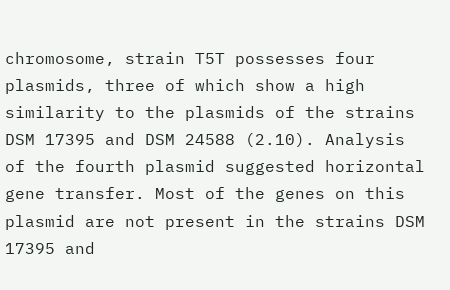chromosome, strain T5T possesses four plasmids, three of which show a high similarity to the plasmids of the strains DSM 17395 and DSM 24588 (2.10). Analysis of the fourth plasmid suggested horizontal gene transfer. Most of the genes on this plasmid are not present in the strains DSM 17395 and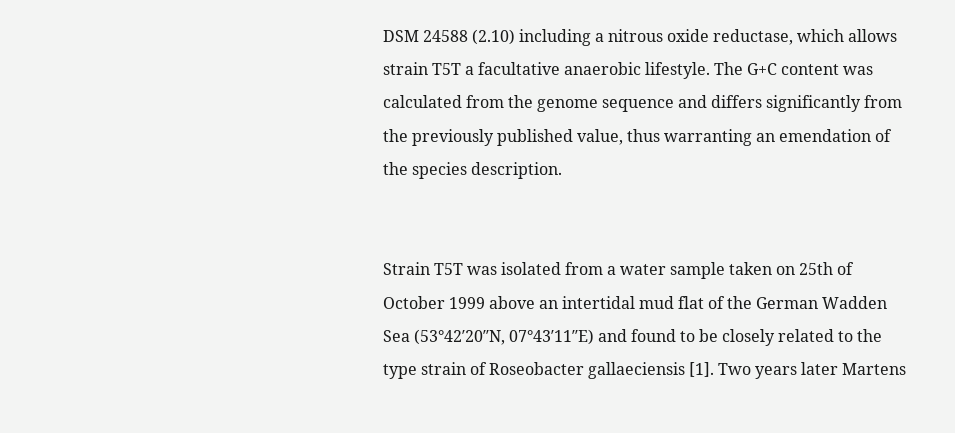DSM 24588 (2.10) including a nitrous oxide reductase, which allows strain T5T a facultative anaerobic lifestyle. The G+C content was calculated from the genome sequence and differs significantly from the previously published value, thus warranting an emendation of the species description.


Strain T5T was isolated from a water sample taken on 25th of October 1999 above an intertidal mud flat of the German Wadden Sea (53°42′20″N, 07°43′11″E) and found to be closely related to the type strain of Roseobacter gallaeciensis [1]. Two years later Martens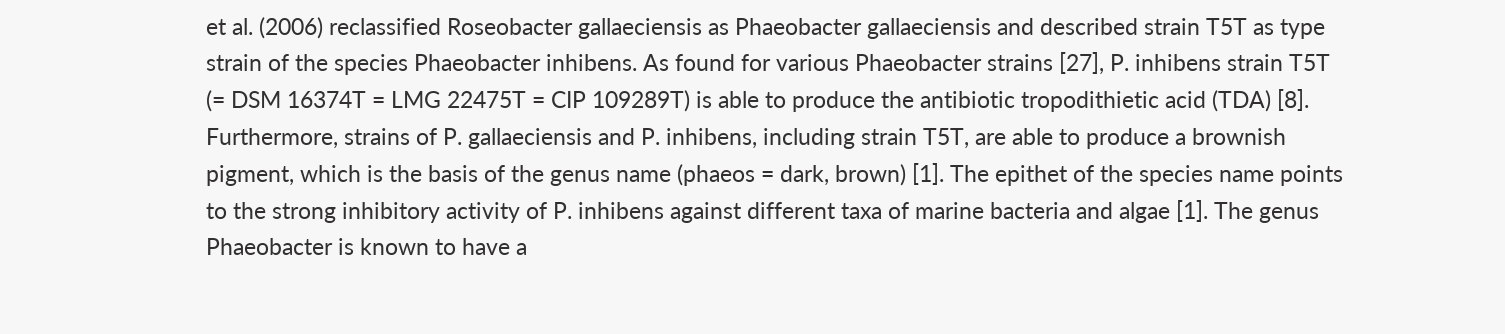et al. (2006) reclassified Roseobacter gallaeciensis as Phaeobacter gallaeciensis and described strain T5T as type strain of the species Phaeobacter inhibens. As found for various Phaeobacter strains [27], P. inhibens strain T5T (= DSM 16374T = LMG 22475T = CIP 109289T) is able to produce the antibiotic tropodithietic acid (TDA) [8]. Furthermore, strains of P. gallaeciensis and P. inhibens, including strain T5T, are able to produce a brownish pigment, which is the basis of the genus name (phaeos = dark, brown) [1]. The epithet of the species name points to the strong inhibitory activity of P. inhibens against different taxa of marine bacteria and algae [1]. The genus Phaeobacter is known to have a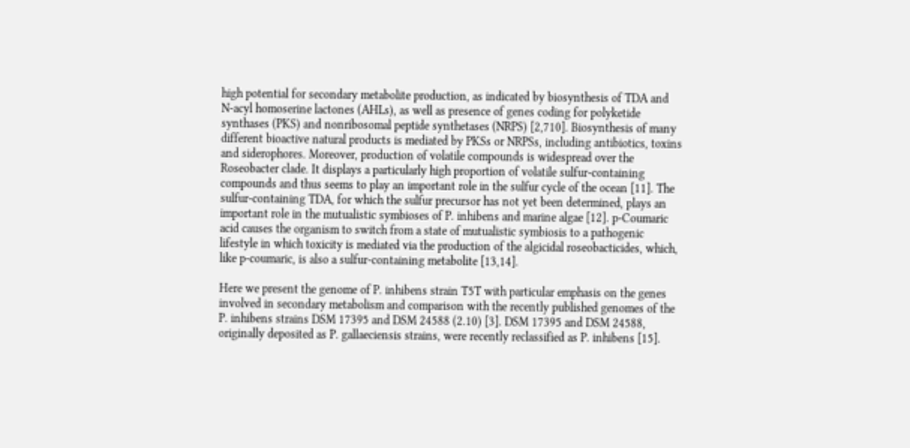high potential for secondary metabolite production, as indicated by biosynthesis of TDA and N-acyl homoserine lactones (AHLs), as well as presence of genes coding for polyketide synthases (PKS) and nonribosomal peptide synthetases (NRPS) [2,710]. Biosynthesis of many different bioactive natural products is mediated by PKSs or NRPSs, including antibiotics, toxins and siderophores. Moreover, production of volatile compounds is widespread over the Roseobacter clade. It displays a particularly high proportion of volatile sulfur-containing compounds and thus seems to play an important role in the sulfur cycle of the ocean [11]. The sulfur-containing TDA, for which the sulfur precursor has not yet been determined, plays an important role in the mutualistic symbioses of P. inhibens and marine algae [12]. p-Coumaric acid causes the organism to switch from a state of mutualistic symbiosis to a pathogenic lifestyle in which toxicity is mediated via the production of the algicidal roseobacticides, which, like p-coumaric, is also a sulfur-containing metabolite [13,14].

Here we present the genome of P. inhibens strain T5T with particular emphasis on the genes involved in secondary metabolism and comparison with the recently published genomes of the P. inhibens strains DSM 17395 and DSM 24588 (2.10) [3]. DSM 17395 and DSM 24588, originally deposited as P. gallaeciensis strains, were recently reclassified as P. inhibens [15].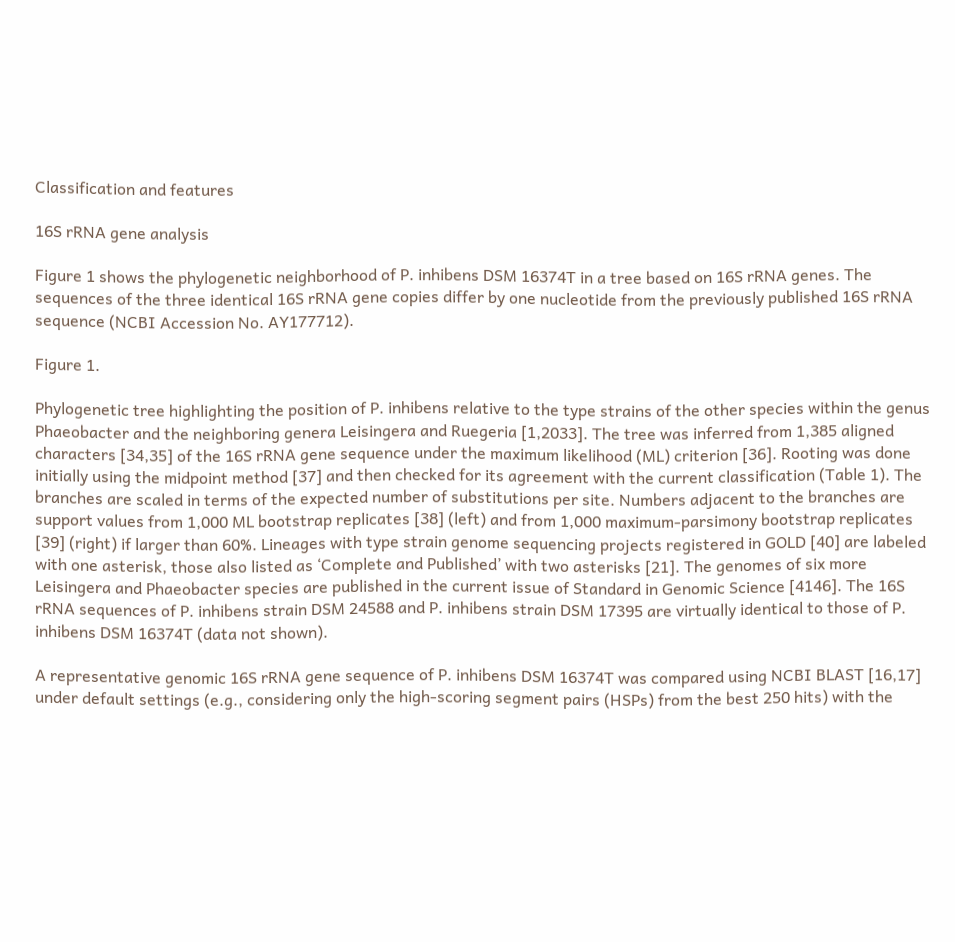Classification and features

16S rRNA gene analysis

Figure 1 shows the phylogenetic neighborhood of P. inhibens DSM 16374T in a tree based on 16S rRNA genes. The sequences of the three identical 16S rRNA gene copies differ by one nucleotide from the previously published 16S rRNA sequence (NCBI Accession No. AY177712).

Figure 1.

Phylogenetic tree highlighting the position of P. inhibens relative to the type strains of the other species within the genus Phaeobacter and the neighboring genera Leisingera and Ruegeria [1,2033]. The tree was inferred from 1,385 aligned characters [34,35] of the 16S rRNA gene sequence under the maximum likelihood (ML) criterion [36]. Rooting was done initially using the midpoint method [37] and then checked for its agreement with the current classification (Table 1). The branches are scaled in terms of the expected number of substitutions per site. Numbers adjacent to the branches are support values from 1,000 ML bootstrap replicates [38] (left) and from 1,000 maximum-parsimony bootstrap replicates [39] (right) if larger than 60%. Lineages with type strain genome sequencing projects registered in GOLD [40] are labeled with one asterisk, those also listed as ‘Complete and Published’ with two asterisks [21]. The genomes of six more Leisingera and Phaeobacter species are published in the current issue of Standard in Genomic Science [4146]. The 16S rRNA sequences of P. inhibens strain DSM 24588 and P. inhibens strain DSM 17395 are virtually identical to those of P. inhibens DSM 16374T (data not shown).

A representative genomic 16S rRNA gene sequence of P. inhibens DSM 16374T was compared using NCBI BLAST [16,17] under default settings (e.g., considering only the high-scoring segment pairs (HSPs) from the best 250 hits) with the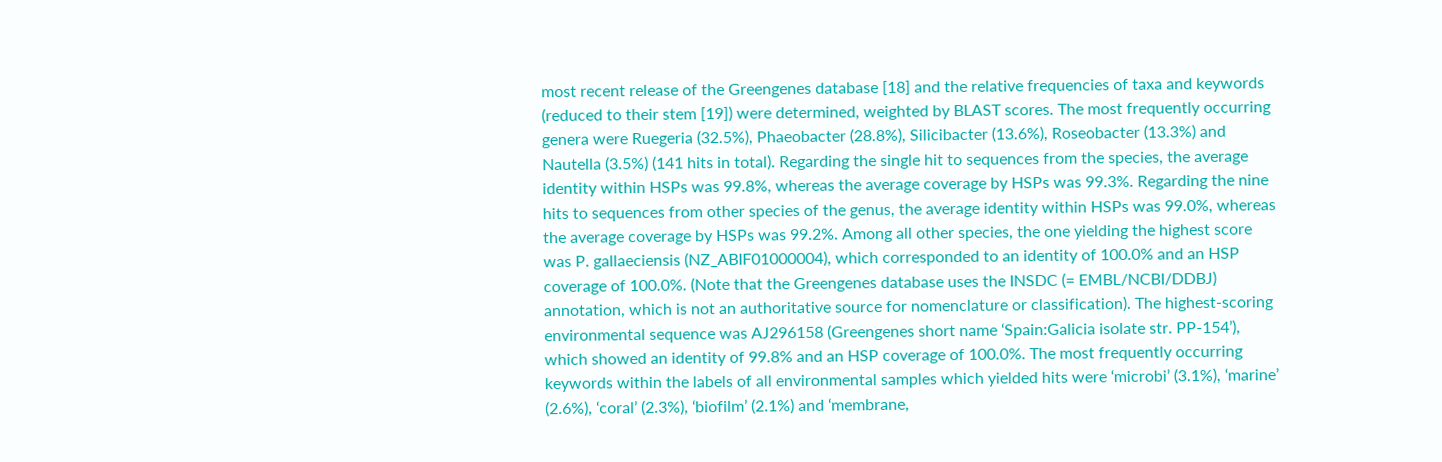most recent release of the Greengenes database [18] and the relative frequencies of taxa and keywords (reduced to their stem [19]) were determined, weighted by BLAST scores. The most frequently occurring genera were Ruegeria (32.5%), Phaeobacter (28.8%), Silicibacter (13.6%), Roseobacter (13.3%) and Nautella (3.5%) (141 hits in total). Regarding the single hit to sequences from the species, the average identity within HSPs was 99.8%, whereas the average coverage by HSPs was 99.3%. Regarding the nine hits to sequences from other species of the genus, the average identity within HSPs was 99.0%, whereas the average coverage by HSPs was 99.2%. Among all other species, the one yielding the highest score was P. gallaeciensis (NZ_ABIF01000004), which corresponded to an identity of 100.0% and an HSP coverage of 100.0%. (Note that the Greengenes database uses the INSDC (= EMBL/NCBI/DDBJ) annotation, which is not an authoritative source for nomenclature or classification). The highest-scoring environmental sequence was AJ296158 (Greengenes short name ‘Spain:Galicia isolate str. PP-154’), which showed an identity of 99.8% and an HSP coverage of 100.0%. The most frequently occurring keywords within the labels of all environmental samples which yielded hits were ‘microbi’ (3.1%), ‘marine’ (2.6%), ‘coral’ (2.3%), ‘biofilm’ (2.1%) and ‘membrane,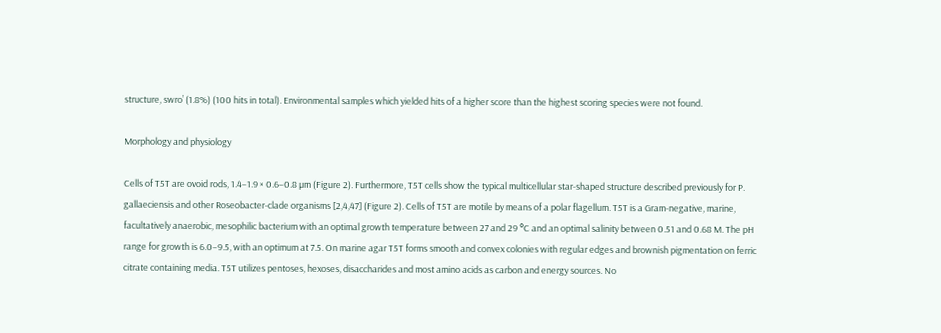structure, swro’ (1.8%) (100 hits in total). Environmental samples which yielded hits of a higher score than the highest scoring species were not found.

Morphology and physiology

Cells of T5T are ovoid rods, 1.4–1.9 × 0.6–0.8 µm (Figure 2). Furthermore, T5T cells show the typical multicellular star-shaped structure described previously for P. gallaeciensis and other Roseobacter-clade organisms [2,4,47] (Figure 2). Cells of T5T are motile by means of a polar flagellum. T5T is a Gram-negative, marine, facultatively anaerobic, mesophilic bacterium with an optimal growth temperature between 27 and 29 °C and an optimal salinity between 0.51 and 0.68 M. The pH range for growth is 6.0–9.5, with an optimum at 7.5. On marine agar T5T forms smooth and convex colonies with regular edges and brownish pigmentation on ferric citrate containing media. T5T utilizes pentoses, hexoses, disaccharides and most amino acids as carbon and energy sources. No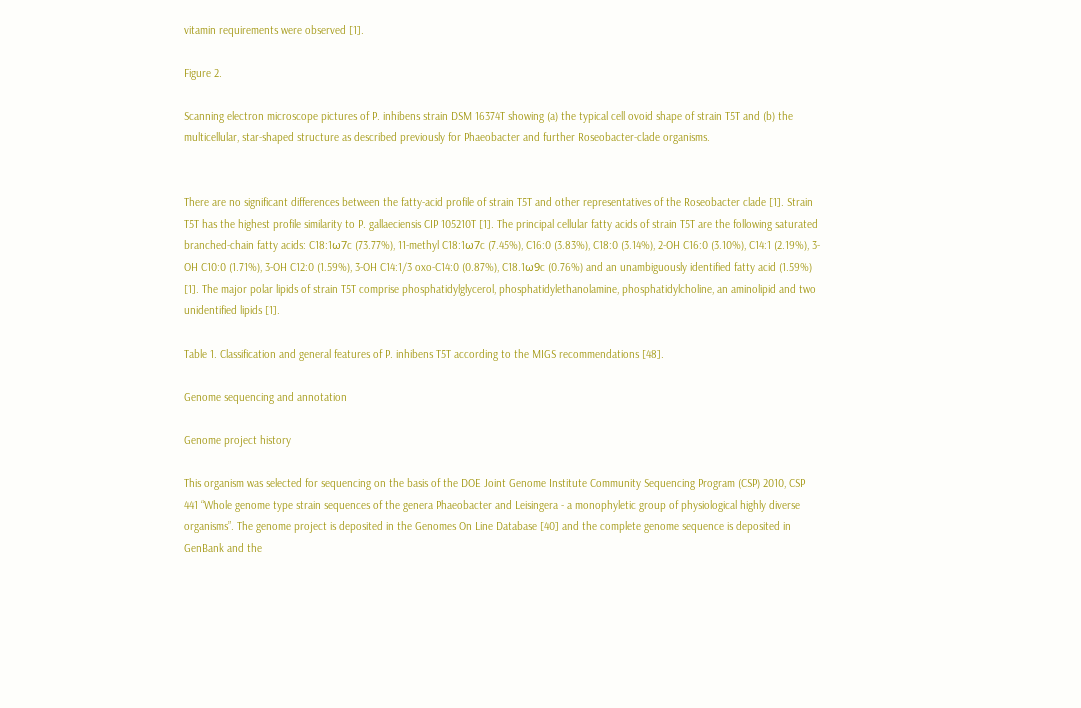vitamin requirements were observed [1].

Figure 2.

Scanning electron microscope pictures of P. inhibens strain DSM 16374T showing (a) the typical cell ovoid shape of strain T5T and (b) the multicellular, star-shaped structure as described previously for Phaeobacter and further Roseobacter-clade organisms.


There are no significant differences between the fatty-acid profile of strain T5T and other representatives of the Roseobacter clade [1]. Strain T5T has the highest profile similarity to P. gallaeciensis CIP 105210T [1]. The principal cellular fatty acids of strain T5T are the following saturated branched-chain fatty acids: C18:1ω7c (73.77%), 11-methyl C18:1ω7c (7.45%), C16:0 (3.83%), C18:0 (3.14%), 2-OH C16:0 (3.10%), C14:1 (2.19%), 3-OH C10:0 (1.71%), 3-OH C12:0 (1.59%), 3-OH C14:1/3 oxo-C14:0 (0.87%), C18.1ω9c (0.76%) and an unambiguously identified fatty acid (1.59%) [1]. The major polar lipids of strain T5T comprise phosphatidylglycerol, phosphatidylethanolamine, phosphatidylcholine, an aminolipid and two unidentified lipids [1].

Table 1. Classification and general features of P. inhibens T5T according to the MIGS recommendations [48].

Genome sequencing and annotation

Genome project history

This organism was selected for sequencing on the basis of the DOE Joint Genome Institute Community Sequencing Program (CSP) 2010, CSP 441 “Whole genome type strain sequences of the genera Phaeobacter and Leisingera - a monophyletic group of physiological highly diverse organisms”. The genome project is deposited in the Genomes On Line Database [40] and the complete genome sequence is deposited in GenBank and the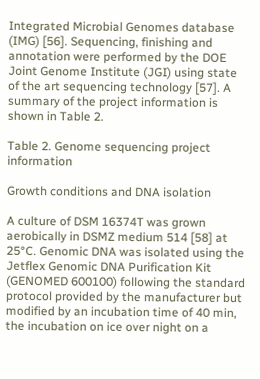Integrated Microbial Genomes database (IMG) [56]. Sequencing, finishing and annotation were performed by the DOE Joint Genome Institute (JGI) using state of the art sequencing technology [57]. A summary of the project information is shown in Table 2.

Table 2. Genome sequencing project information

Growth conditions and DNA isolation

A culture of DSM 16374T was grown aerobically in DSMZ medium 514 [58] at 25°C. Genomic DNA was isolated using the Jetflex Genomic DNA Purification Kit (GENOMED 600100) following the standard protocol provided by the manufacturer but modified by an incubation time of 40 min, the incubation on ice over night on a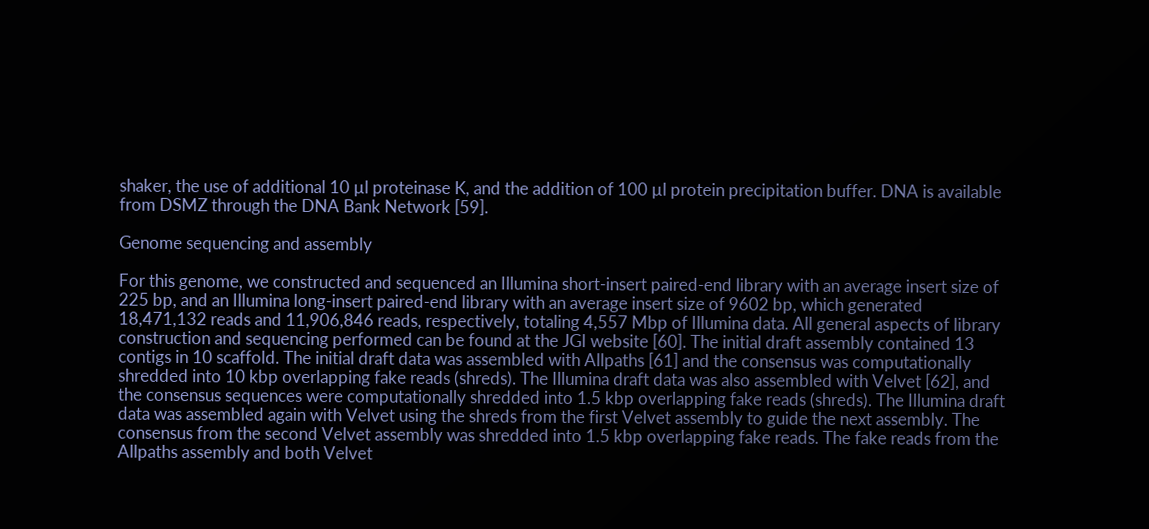shaker, the use of additional 10 µl proteinase K, and the addition of 100 µl protein precipitation buffer. DNA is available from DSMZ through the DNA Bank Network [59].

Genome sequencing and assembly

For this genome, we constructed and sequenced an Illumina short-insert paired-end library with an average insert size of 225 bp, and an Illumina long-insert paired-end library with an average insert size of 9602 bp, which generated 18,471,132 reads and 11,906,846 reads, respectively, totaling 4,557 Mbp of Illumina data. All general aspects of library construction and sequencing performed can be found at the JGI website [60]. The initial draft assembly contained 13 contigs in 10 scaffold. The initial draft data was assembled with Allpaths [61] and the consensus was computationally shredded into 10 kbp overlapping fake reads (shreds). The Illumina draft data was also assembled with Velvet [62], and the consensus sequences were computationally shredded into 1.5 kbp overlapping fake reads (shreds). The Illumina draft data was assembled again with Velvet using the shreds from the first Velvet assembly to guide the next assembly. The consensus from the second Velvet assembly was shredded into 1.5 kbp overlapping fake reads. The fake reads from the Allpaths assembly and both Velvet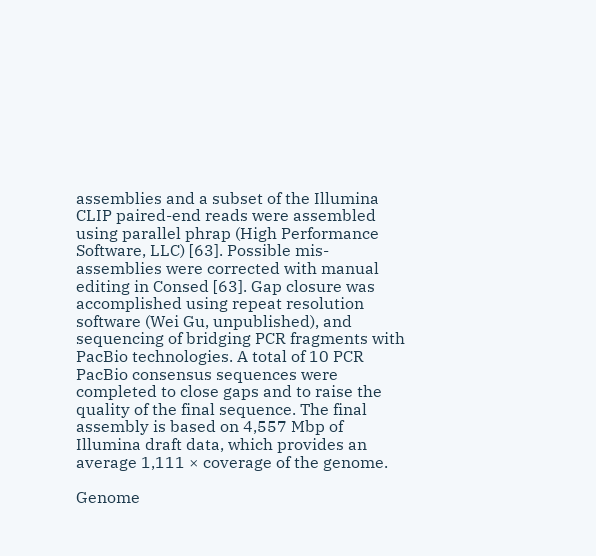assemblies and a subset of the Illumina CLIP paired-end reads were assembled using parallel phrap (High Performance Software, LLC) [63]. Possible mis-assemblies were corrected with manual editing in Consed [63]. Gap closure was accomplished using repeat resolution software (Wei Gu, unpublished), and sequencing of bridging PCR fragments with PacBio technologies. A total of 10 PCR PacBio consensus sequences were completed to close gaps and to raise the quality of the final sequence. The final assembly is based on 4,557 Mbp of Illumina draft data, which provides an average 1,111 × coverage of the genome.

Genome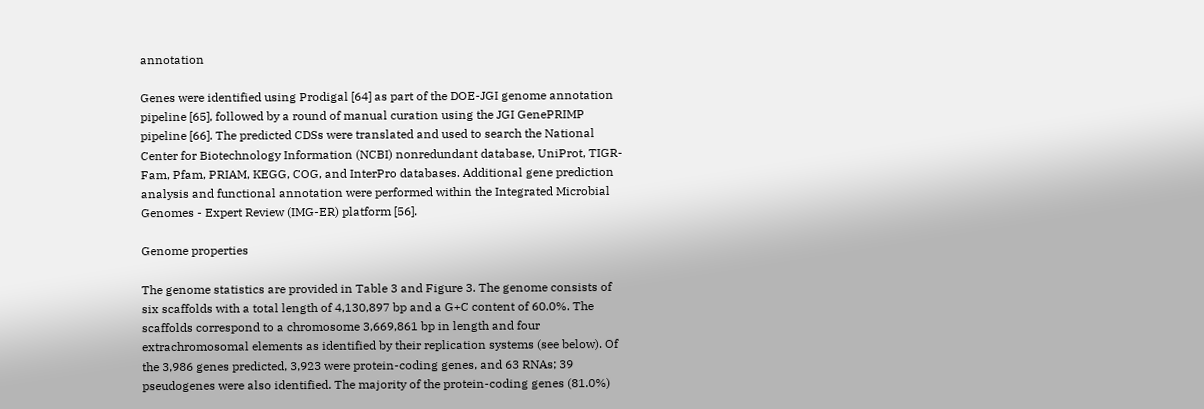annotation

Genes were identified using Prodigal [64] as part of the DOE-JGI genome annotation pipeline [65], followed by a round of manual curation using the JGI GenePRIMP pipeline [66]. The predicted CDSs were translated and used to search the National Center for Biotechnology Information (NCBI) nonredundant database, UniProt, TIGR-Fam, Pfam, PRIAM, KEGG, COG, and InterPro databases. Additional gene prediction analysis and functional annotation were performed within the Integrated Microbial Genomes - Expert Review (IMG-ER) platform [56].

Genome properties

The genome statistics are provided in Table 3 and Figure 3. The genome consists of six scaffolds with a total length of 4,130,897 bp and a G+C content of 60.0%. The scaffolds correspond to a chromosome 3,669,861 bp in length and four extrachromosomal elements as identified by their replication systems (see below). Of the 3,986 genes predicted, 3,923 were protein-coding genes, and 63 RNAs; 39 pseudogenes were also identified. The majority of the protein-coding genes (81.0%)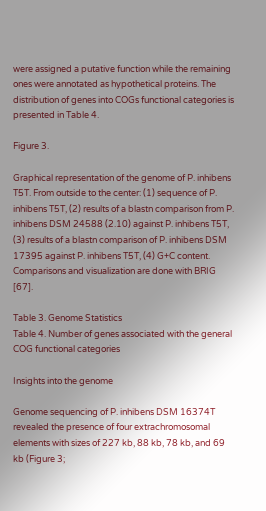were assigned a putative function while the remaining ones were annotated as hypothetical proteins. The distribution of genes into COGs functional categories is presented in Table 4.

Figure 3.

Graphical representation of the genome of P. inhibens T5T. From outside to the center: (1) sequence of P. inhibens T5T, (2) results of a blastn comparison from P. inhibens DSM 24588 (2.10) against P. inhibens T5T, (3) results of a blastn comparison of P. inhibens DSM 17395 against P. inhibens T5T, (4) G+C content. Comparisons and visualization are done with BRIG [67].

Table 3. Genome Statistics
Table 4. Number of genes associated with the general COG functional categories

Insights into the genome

Genome sequencing of P. inhibens DSM 16374T revealed the presence of four extrachromosomal elements with sizes of 227 kb, 88 kb, 78 kb, and 69 kb (Figure 3;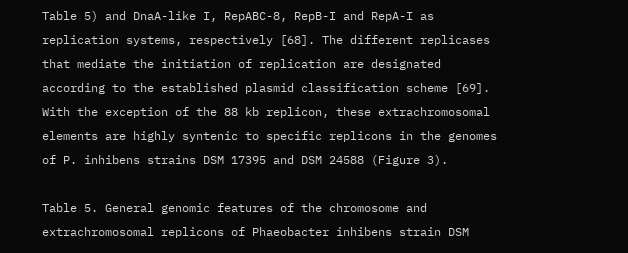Table 5) and DnaA-like I, RepABC-8, RepB-I and RepA-I as replication systems, respectively [68]. The different replicases that mediate the initiation of replication are designated according to the established plasmid classification scheme [69]. With the exception of the 88 kb replicon, these extrachromosomal elements are highly syntenic to specific replicons in the genomes of P. inhibens strains DSM 17395 and DSM 24588 (Figure 3).

Table 5. General genomic features of the chromosome and extrachromosomal replicons of Phaeobacter inhibens strain DSM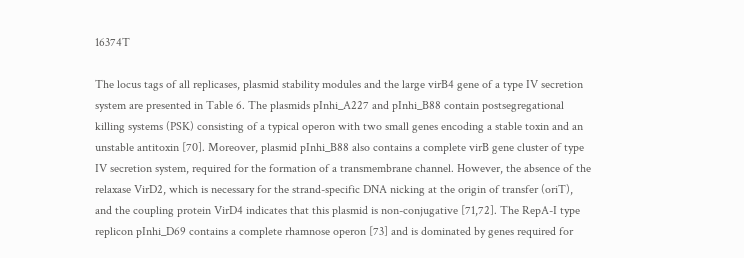16374T

The locus tags of all replicases, plasmid stability modules and the large virB4 gene of a type IV secretion system are presented in Table 6. The plasmids pInhi_A227 and pInhi_B88 contain postsegregational killing systems (PSK) consisting of a typical operon with two small genes encoding a stable toxin and an unstable antitoxin [70]. Moreover, plasmid pInhi_B88 also contains a complete virB gene cluster of type IV secretion system, required for the formation of a transmembrane channel. However, the absence of the relaxase VirD2, which is necessary for the strand-specific DNA nicking at the origin of transfer (oriT), and the coupling protein VirD4 indicates that this plasmid is non-conjugative [71,72]. The RepA-I type replicon pInhi_D69 contains a complete rhamnose operon [73] and is dominated by genes required for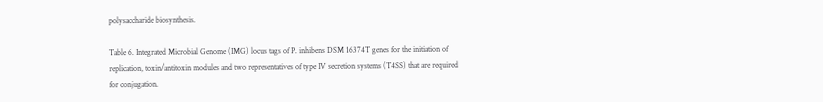polysaccharide biosynthesis.

Table 6. Integrated Microbial Genome (IMG) locus tags of P. inhibens DSM 16374T genes for the initiation of replication, toxin/antitoxin modules and two representatives of type IV secretion systems (T4SS) that are required for conjugation.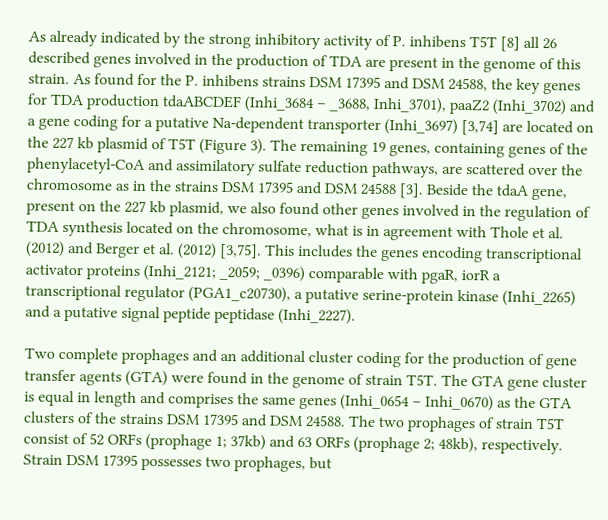As already indicated by the strong inhibitory activity of P. inhibens T5T [8] all 26 described genes involved in the production of TDA are present in the genome of this strain. As found for the P. inhibens strains DSM 17395 and DSM 24588, the key genes for TDA production tdaABCDEF (Inhi_3684 – _3688, Inhi_3701), paaZ2 (Inhi_3702) and a gene coding for a putative Na-dependent transporter (Inhi_3697) [3,74] are located on the 227 kb plasmid of T5T (Figure 3). The remaining 19 genes, containing genes of the phenylacetyl-CoA and assimilatory sulfate reduction pathways, are scattered over the chromosome as in the strains DSM 17395 and DSM 24588 [3]. Beside the tdaA gene, present on the 227 kb plasmid, we also found other genes involved in the regulation of TDA synthesis located on the chromosome, what is in agreement with Thole et al. (2012) and Berger et al. (2012) [3,75]. This includes the genes encoding transcriptional activator proteins (Inhi_2121; _2059; _0396) comparable with pgaR, iorR a transcriptional regulator (PGA1_c20730), a putative serine-protein kinase (Inhi_2265) and a putative signal peptide peptidase (Inhi_2227).

Two complete prophages and an additional cluster coding for the production of gene transfer agents (GTA) were found in the genome of strain T5T. The GTA gene cluster is equal in length and comprises the same genes (Inhi_0654 – Inhi_0670) as the GTA clusters of the strains DSM 17395 and DSM 24588. The two prophages of strain T5T consist of 52 ORFs (prophage 1; 37kb) and 63 ORFs (prophage 2; 48kb), respectively. Strain DSM 17395 possesses two prophages, but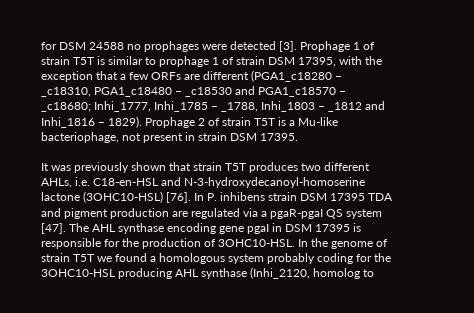for DSM 24588 no prophages were detected [3]. Prophage 1 of strain T5T is similar to prophage 1 of strain DSM 17395, with the exception that a few ORFs are different (PGA1_c18280 – _c18310, PGA1_c18480 – _c18530 and PGA1_c18570 – _c18680; Inhi_1777, Inhi_1785 – _1788, Inhi_1803 – _1812 and Inhi_1816 – 1829). Prophage 2 of strain T5T is a Mu-like bacteriophage, not present in strain DSM 17395.

It was previously shown that strain T5T produces two different AHLs, i.e. C18-en-HSL and N-3-hydroxydecanoyl-homoserine lactone (3OHC10-HSL) [76]. In P. inhibens strain DSM 17395 TDA and pigment production are regulated via a pgaR-pgaI QS system [47]. The AHL synthase encoding gene pgaI in DSM 17395 is responsible for the production of 3OHC10-HSL. In the genome of strain T5T we found a homologous system probably coding for the 3OHC10-HSL producing AHL synthase (Inhi_2120, homolog to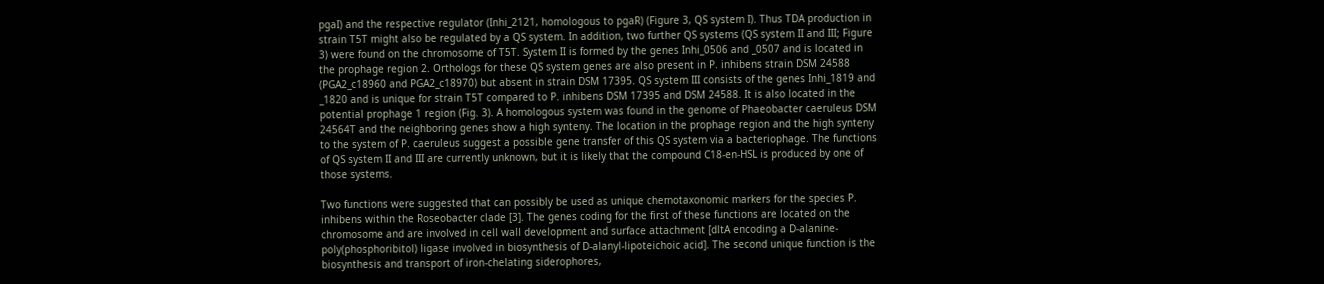pgaI) and the respective regulator (Inhi_2121, homologous to pgaR) (Figure 3, QS system I). Thus TDA production in strain T5T might also be regulated by a QS system. In addition, two further QS systems (QS system II and III; Figure 3) were found on the chromosome of T5T. System II is formed by the genes Inhi_0506 and _0507 and is located in the prophage region 2. Orthologs for these QS system genes are also present in P. inhibens strain DSM 24588 (PGA2_c18960 and PGA2_c18970) but absent in strain DSM 17395. QS system III consists of the genes Inhi_1819 and _1820 and is unique for strain T5T compared to P. inhibens DSM 17395 and DSM 24588. It is also located in the potential prophage 1 region (Fig. 3). A homologous system was found in the genome of Phaeobacter caeruleus DSM 24564T and the neighboring genes show a high synteny. The location in the prophage region and the high synteny to the system of P. caeruleus suggest a possible gene transfer of this QS system via a bacteriophage. The functions of QS system II and III are currently unknown, but it is likely that the compound C18-en-HSL is produced by one of those systems.

Two functions were suggested that can possibly be used as unique chemotaxonomic markers for the species P. inhibens within the Roseobacter clade [3]. The genes coding for the first of these functions are located on the chromosome and are involved in cell wall development and surface attachment [dltA encoding a D-alanine-poly(phosphoribitol) ligase involved in biosynthesis of D-alanyl-lipoteichoic acid]. The second unique function is the biosynthesis and transport of iron-chelating siderophores,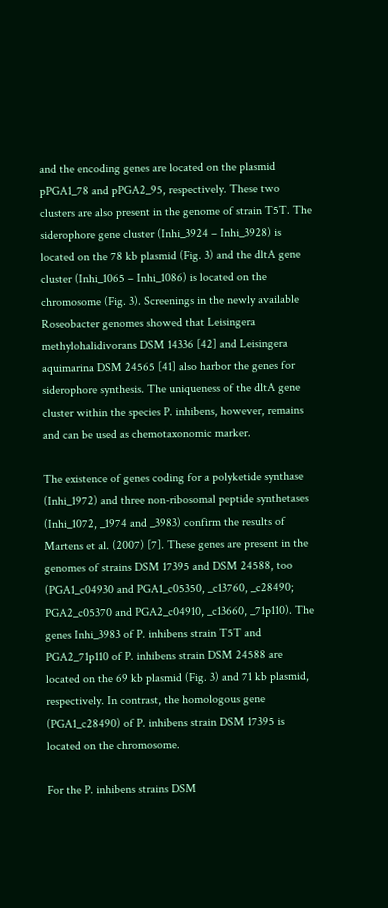and the encoding genes are located on the plasmid pPGA1_78 and pPGA2_95, respectively. These two clusters are also present in the genome of strain T5T. The siderophore gene cluster (Inhi_3924 – Inhi_3928) is located on the 78 kb plasmid (Fig. 3) and the dltA gene cluster (Inhi_1065 – Inhi_1086) is located on the chromosome (Fig. 3). Screenings in the newly available Roseobacter genomes showed that Leisingera methylohalidivorans DSM 14336 [42] and Leisingera aquimarina DSM 24565 [41] also harbor the genes for siderophore synthesis. The uniqueness of the dltA gene cluster within the species P. inhibens, however, remains and can be used as chemotaxonomic marker.

The existence of genes coding for a polyketide synthase (Inhi_1972) and three non-ribosomal peptide synthetases (Inhi_1072, _1974 and _3983) confirm the results of Martens et al. (2007) [7]. These genes are present in the genomes of strains DSM 17395 and DSM 24588, too (PGA1_c04930 and PGA1_c05350, _c13760, _c28490; PGA2_c05370 and PGA2_c04910, _c13660, _71p110). The genes Inhi_3983 of P. inhibens strain T5T and PGA2_71p110 of P. inhibens strain DSM 24588 are located on the 69 kb plasmid (Fig. 3) and 71 kb plasmid, respectively. In contrast, the homologous gene (PGA1_c28490) of P. inhibens strain DSM 17395 is located on the chromosome.

For the P. inhibens strains DSM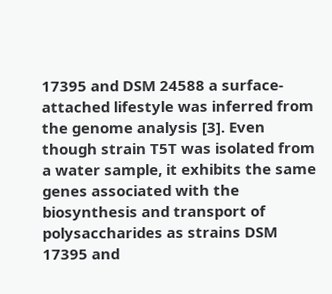17395 and DSM 24588 a surface-attached lifestyle was inferred from the genome analysis [3]. Even though strain T5T was isolated from a water sample, it exhibits the same genes associated with the biosynthesis and transport of polysaccharides as strains DSM 17395 and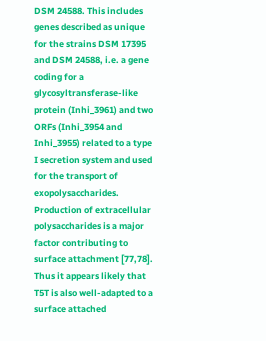DSM 24588. This includes genes described as unique for the strains DSM 17395 and DSM 24588, i.e. a gene coding for a glycosyltransferase-like protein (Inhi_3961) and two ORFs (Inhi_3954 and Inhi_3955) related to a type I secretion system and used for the transport of exopolysaccharides. Production of extracellular polysaccharides is a major factor contributing to surface attachment [77,78]. Thus it appears likely that T5T is also well-adapted to a surface attached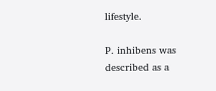lifestyle.

P. inhibens was described as a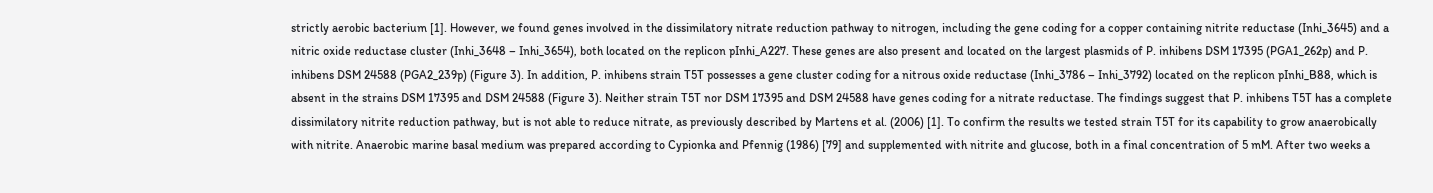strictly aerobic bacterium [1]. However, we found genes involved in the dissimilatory nitrate reduction pathway to nitrogen, including the gene coding for a copper containing nitrite reductase (Inhi_3645) and a nitric oxide reductase cluster (Inhi_3648 – Inhi_3654), both located on the replicon pInhi_A227. These genes are also present and located on the largest plasmids of P. inhibens DSM 17395 (PGA1_262p) and P. inhibens DSM 24588 (PGA2_239p) (Figure 3). In addition, P. inhibens strain T5T possesses a gene cluster coding for a nitrous oxide reductase (Inhi_3786 – Inhi_3792) located on the replicon pInhi_B88, which is absent in the strains DSM 17395 and DSM 24588 (Figure 3). Neither strain T5T nor DSM 17395 and DSM 24588 have genes coding for a nitrate reductase. The findings suggest that P. inhibens T5T has a complete dissimilatory nitrite reduction pathway, but is not able to reduce nitrate, as previously described by Martens et al. (2006) [1]. To confirm the results we tested strain T5T for its capability to grow anaerobically with nitrite. Anaerobic marine basal medium was prepared according to Cypionka and Pfennig (1986) [79] and supplemented with nitrite and glucose, both in a final concentration of 5 mM. After two weeks a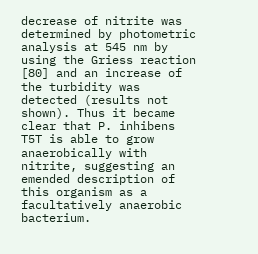decrease of nitrite was determined by photometric analysis at 545 nm by using the Griess reaction [80] and an increase of the turbidity was detected (results not shown). Thus it became clear that P. inhibens T5T is able to grow anaerobically with nitrite, suggesting an emended description of this organism as a facultatively anaerobic bacterium.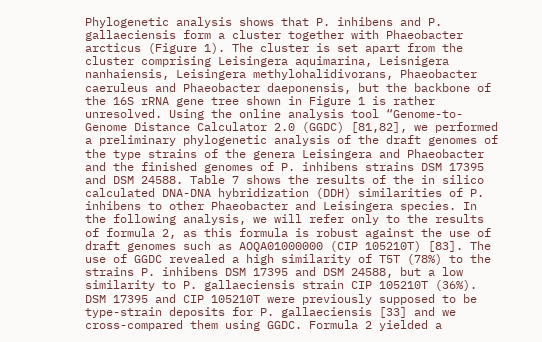Phylogenetic analysis shows that P. inhibens and P. gallaeciensis form a cluster together with Phaeobacter arcticus (Figure 1). The cluster is set apart from the cluster comprising Leisingera aquimarina, Leisnigera nanhaiensis, Leisingera methylohalidivorans, Phaeobacter caeruleus and Phaeobacter daeponensis, but the backbone of the 16S rRNA gene tree shown in Figure 1 is rather unresolved. Using the online analysis tool “Genome-to-Genome Distance Calculator 2.0 (GGDC) [81,82], we performed a preliminary phylogenetic analysis of the draft genomes of the type strains of the genera Leisingera and Phaeobacter and the finished genomes of P. inhibens strains DSM 17395 and DSM 24588. Table 7 shows the results of the in silico calculated DNA-DNA hybridization (DDH) similarities of P. inhibens to other Phaeobacter and Leisingera species. In the following analysis, we will refer only to the results of formula 2, as this formula is robust against the use of draft genomes such as AOQA01000000 (CIP 105210T) [83]. The use of GGDC revealed a high similarity of T5T (78%) to the strains P. inhibens DSM 17395 and DSM 24588, but a low similarity to P. gallaeciensis strain CIP 105210T (36%). DSM 17395 and CIP 105210T were previously supposed to be type-strain deposits for P. gallaeciensis [33] and we cross-compared them using GGDC. Formula 2 yielded a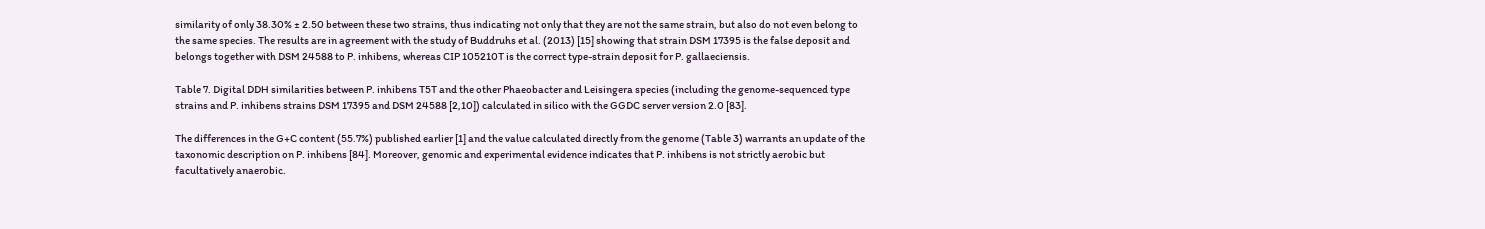similarity of only 38.30% ± 2.50 between these two strains, thus indicating not only that they are not the same strain, but also do not even belong to the same species. The results are in agreement with the study of Buddruhs et al. (2013) [15] showing that strain DSM 17395 is the false deposit and belongs together with DSM 24588 to P. inhibens, whereas CIP 105210T is the correct type-strain deposit for P. gallaeciensis.

Table 7. Digital DDH similarities between P. inhibens T5T and the other Phaeobacter and Leisingera species (including the genome-sequenced type strains and P. inhibens strains DSM 17395 and DSM 24588 [2,10]) calculated in silico with the GGDC server version 2.0 [83].

The differences in the G+C content (55.7%) published earlier [1] and the value calculated directly from the genome (Table 3) warrants an update of the taxonomic description on P. inhibens [84]. Moreover, genomic and experimental evidence indicates that P. inhibens is not strictly aerobic but facultatively anaerobic.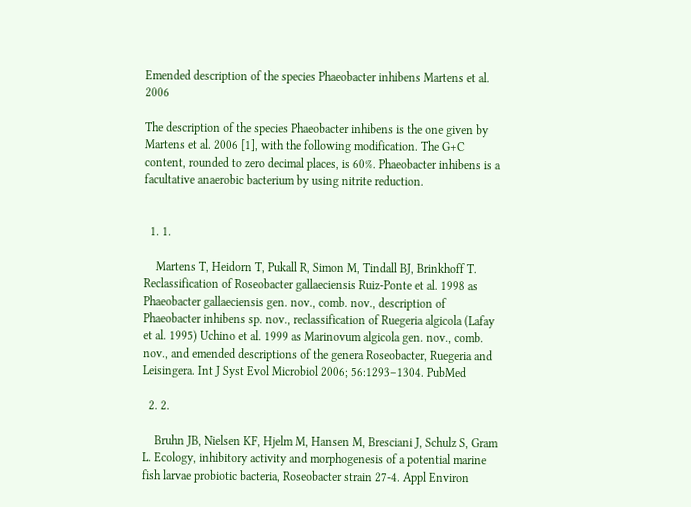Emended description of the species Phaeobacter inhibens Martens et al. 2006

The description of the species Phaeobacter inhibens is the one given by Martens et al. 2006 [1], with the following modification. The G+C content, rounded to zero decimal places, is 60%. Phaeobacter inhibens is a facultative anaerobic bacterium by using nitrite reduction.


  1. 1.

    Martens T, Heidorn T, Pukall R, Simon M, Tindall BJ, Brinkhoff T. Reclassification of Roseobacter gallaeciensis Ruiz-Ponte et al. 1998 as Phaeobacter gallaeciensis gen. nov., comb. nov., description of Phaeobacter inhibens sp. nov., reclassification of Ruegeria algicola (Lafay et al. 1995) Uchino et al. 1999 as Marinovum algicola gen. nov., comb. nov., and emended descriptions of the genera Roseobacter, Ruegeria and Leisingera. Int J Syst Evol Microbiol 2006; 56:1293–1304. PubMed

  2. 2.

    Bruhn JB, Nielsen KF, Hjelm M, Hansen M, Bresciani J, Schulz S, Gram L. Ecology, inhibitory activity and morphogenesis of a potential marine fish larvae probiotic bacteria, Roseobacter strain 27-4. Appl Environ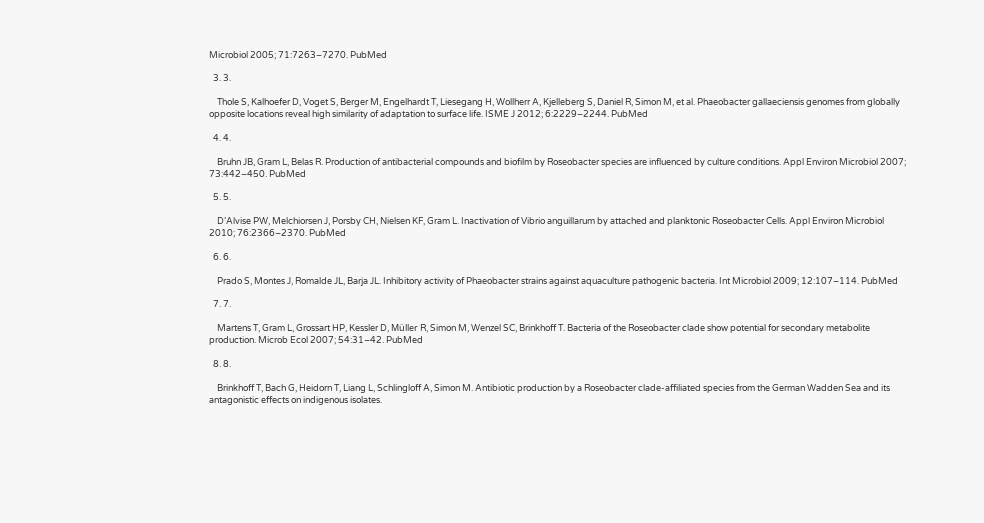Microbiol 2005; 71:7263–7270. PubMed

  3. 3.

    Thole S, Kalhoefer D, Voget S, Berger M, Engelhardt T, Liesegang H, Wollherr A, Kjelleberg S, Daniel R, Simon M, et al. Phaeobacter gallaeciensis genomes from globally opposite locations reveal high similarity of adaptation to surface life. ISME J 2012; 6:2229–2244. PubMed

  4. 4.

    Bruhn JB, Gram L, Belas R. Production of antibacterial compounds and biofilm by Roseobacter species are influenced by culture conditions. Appl Environ Microbiol 2007; 73:442–450. PubMed

  5. 5.

    D’Alvise PW, Melchiorsen J, Porsby CH, Nielsen KF, Gram L. Inactivation of Vibrio anguillarum by attached and planktonic Roseobacter Cells. Appl Environ Microbiol 2010; 76:2366–2370. PubMed

  6. 6.

    Prado S, Montes J, Romalde JL, Barja JL. Inhibitory activity of Phaeobacter strains against aquaculture pathogenic bacteria. Int Microbiol 2009; 12:107–114. PubMed

  7. 7.

    Martens T, Gram L, Grossart HP, Kessler D, Müller R, Simon M, Wenzel SC, Brinkhoff T. Bacteria of the Roseobacter clade show potential for secondary metabolite production. Microb Ecol 2007; 54:31–42. PubMed

  8. 8.

    Brinkhoff T, Bach G, Heidorn T, Liang L, Schlingloff A, Simon M. Antibiotic production by a Roseobacter clade-affiliated species from the German Wadden Sea and its antagonistic effects on indigenous isolates.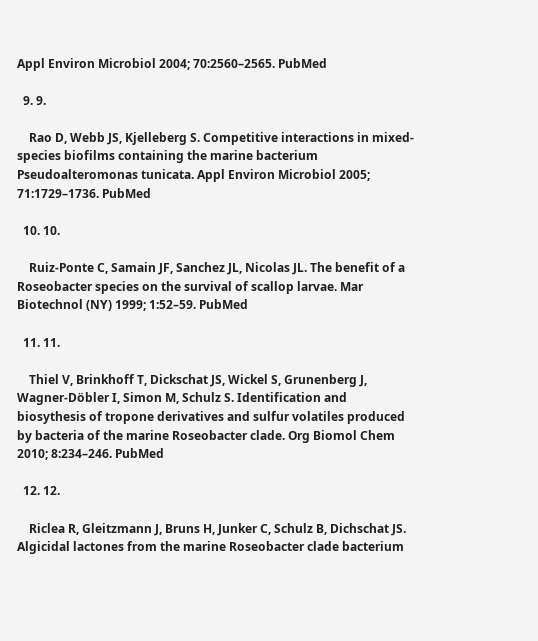Appl Environ Microbiol 2004; 70:2560–2565. PubMed

  9. 9.

    Rao D, Webb JS, Kjelleberg S. Competitive interactions in mixed-species biofilms containing the marine bacterium Pseudoalteromonas tunicata. Appl Environ Microbiol 2005; 71:1729–1736. PubMed

  10. 10.

    Ruiz-Ponte C, Samain JF, Sanchez JL, Nicolas JL. The benefit of a Roseobacter species on the survival of scallop larvae. Mar Biotechnol (NY) 1999; 1:52–59. PubMed

  11. 11.

    Thiel V, Brinkhoff T, Dickschat JS, Wickel S, Grunenberg J, Wagner-Döbler I, Simon M, Schulz S. Identification and biosythesis of tropone derivatives and sulfur volatiles produced by bacteria of the marine Roseobacter clade. Org Biomol Chem 2010; 8:234–246. PubMed

  12. 12.

    Riclea R, Gleitzmann J, Bruns H, Junker C, Schulz B, Dichschat JS. Algicidal lactones from the marine Roseobacter clade bacterium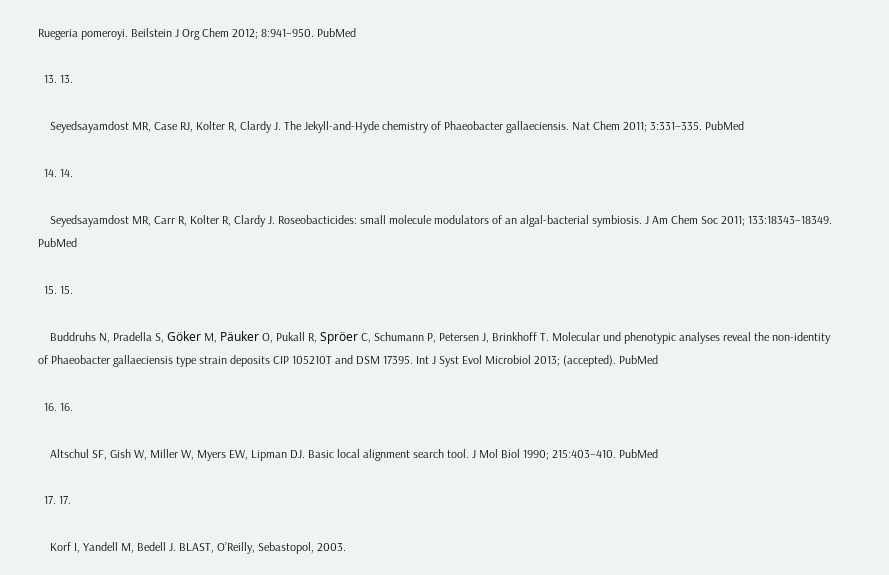Ruegeria pomeroyi. Beilstein J Org Chem 2012; 8:941–950. PubMed

  13. 13.

    Seyedsayamdost MR, Case RJ, Kolter R, Clardy J. The Jekyll-and-Hyde chemistry of Phaeobacter gallaeciensis. Nat Chem 2011; 3:331–335. PubMed

  14. 14.

    Seyedsayamdost MR, Carr R, Kolter R, Clardy J. Roseobacticides: small molecule modulators of an algal-bacterial symbiosis. J Am Chem Soc 2011; 133:18343–18349. PubMed

  15. 15.

    Buddruhs N, Pradella S, Göker M, Päuker O, Pukall R, Spröer C, Schumann P, Petersen J, Brinkhoff T. Molecular und phenotypic analyses reveal the non-identity of Phaeobacter gallaeciensis type strain deposits CIP 105210T and DSM 17395. Int J Syst Evol Microbiol 2013; (accepted). PubMed

  16. 16.

    Altschul SF, Gish W, Miller W, Myers EW, Lipman DJ. Basic local alignment search tool. J Mol Biol 1990; 215:403–410. PubMed

  17. 17.

    Korf I, Yandell M, Bedell J. BLAST, O’Reilly, Sebastopol, 2003.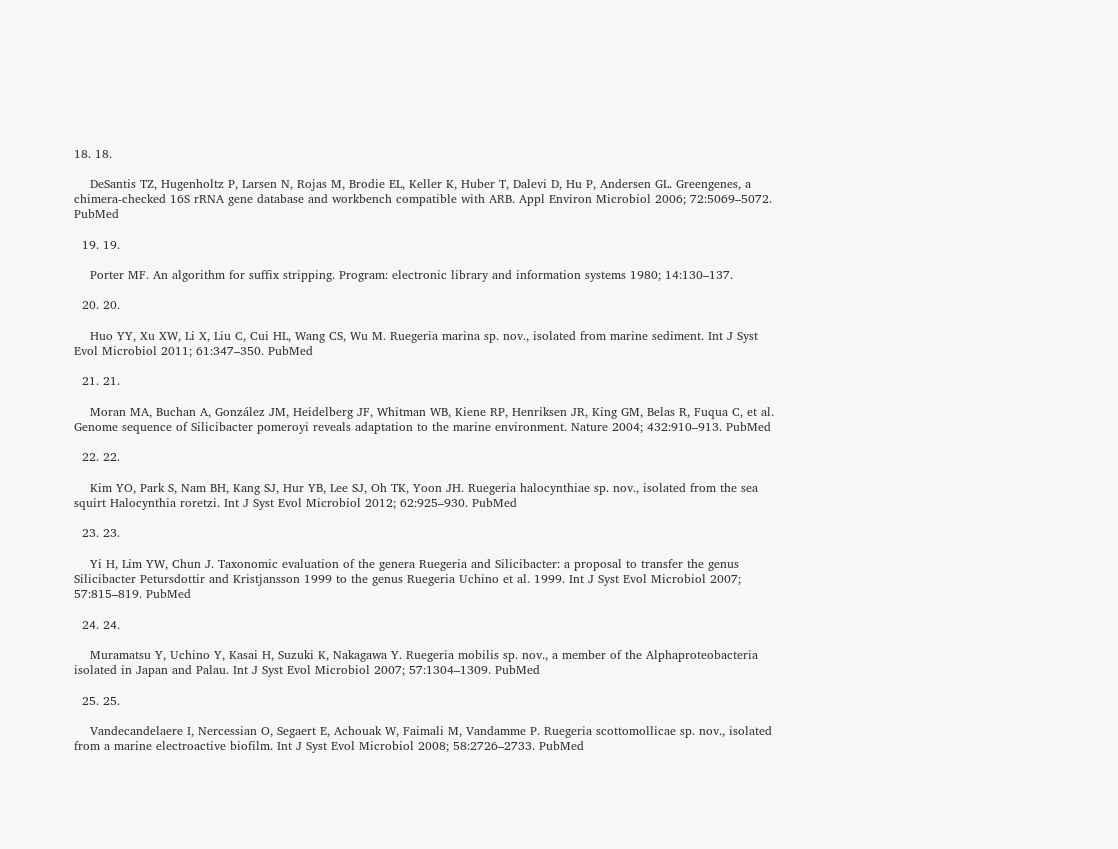18. 18.

    DeSantis TZ, Hugenholtz P, Larsen N, Rojas M, Brodie EL, Keller K, Huber T, Dalevi D, Hu P, Andersen GL. Greengenes, a chimera-checked 16S rRNA gene database and workbench compatible with ARB. Appl Environ Microbiol 2006; 72:5069–5072. PubMed

  19. 19.

    Porter MF. An algorithm for suffix stripping. Program: electronic library and information systems 1980; 14:130–137.

  20. 20.

    Huo YY, Xu XW, Li X, Liu C, Cui HL, Wang CS, Wu M. Ruegeria marina sp. nov., isolated from marine sediment. Int J Syst Evol Microbiol 2011; 61:347–350. PubMed

  21. 21.

    Moran MA, Buchan A, González JM, Heidelberg JF, Whitman WB, Kiene RP, Henriksen JR, King GM, Belas R, Fuqua C, et al. Genome sequence of Silicibacter pomeroyi reveals adaptation to the marine environment. Nature 2004; 432:910–913. PubMed

  22. 22.

    Kim YO, Park S, Nam BH, Kang SJ, Hur YB, Lee SJ, Oh TK, Yoon JH. Ruegeria halocynthiae sp. nov., isolated from the sea squirt Halocynthia roretzi. Int J Syst Evol Microbiol 2012; 62:925–930. PubMed

  23. 23.

    Yi H, Lim YW, Chun J. Taxonomic evaluation of the genera Ruegeria and Silicibacter: a proposal to transfer the genus Silicibacter Petursdottir and Kristjansson 1999 to the genus Ruegeria Uchino et al. 1999. Int J Syst Evol Microbiol 2007; 57:815–819. PubMed

  24. 24.

    Muramatsu Y, Uchino Y, Kasai H, Suzuki K, Nakagawa Y. Ruegeria mobilis sp. nov., a member of the Alphaproteobacteria isolated in Japan and Palau. Int J Syst Evol Microbiol 2007; 57:1304–1309. PubMed

  25. 25.

    Vandecandelaere I, Nercessian O, Segaert E, Achouak W, Faimali M, Vandamme P. Ruegeria scottomollicae sp. nov., isolated from a marine electroactive biofilm. Int J Syst Evol Microbiol 2008; 58:2726–2733. PubMed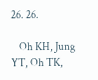26. 26.

    Oh KH, Jung YT, Oh TK,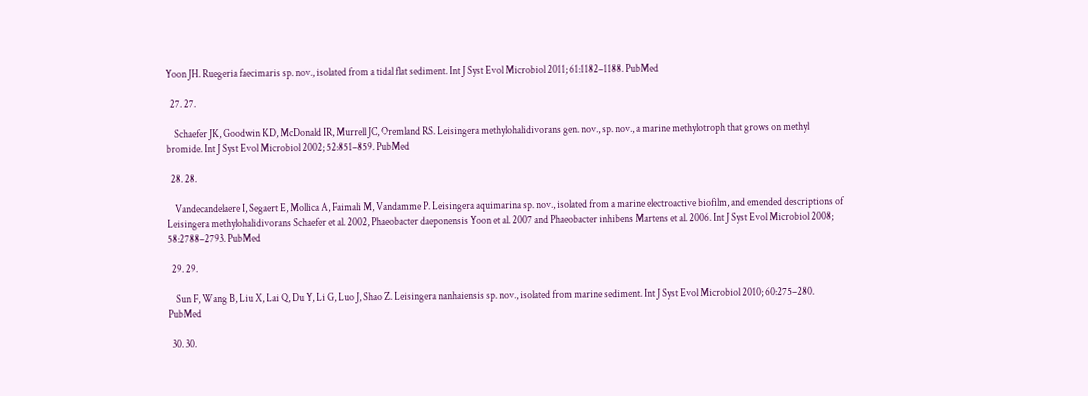Yoon JH. Ruegeria faecimaris sp. nov., isolated from a tidal flat sediment. Int J Syst Evol Microbiol 2011; 61:1182–1188. PubMed

  27. 27.

    Schaefer JK, Goodwin KD, McDonald IR, Murrell JC, Oremland RS. Leisingera methylohalidivorans gen. nov., sp. nov., a marine methylotroph that grows on methyl bromide. Int J Syst Evol Microbiol 2002; 52:851–859. PubMed

  28. 28.

    Vandecandelaere I, Segaert E, Mollica A, Faimali M, Vandamme P. Leisingera aquimarina sp. nov., isolated from a marine electroactive biofilm, and emended descriptions of Leisingera methylohalidivorans Schaefer et al. 2002, Phaeobacter daeponensis Yoon et al. 2007 and Phaeobacter inhibens Martens et al. 2006. Int J Syst Evol Microbiol 2008; 58:2788–2793. PubMed

  29. 29.

    Sun F, Wang B, Liu X, Lai Q, Du Y, Li G, Luo J, Shao Z. Leisingera nanhaiensis sp. nov., isolated from marine sediment. Int J Syst Evol Microbiol 2010; 60:275–280. PubMed

  30. 30.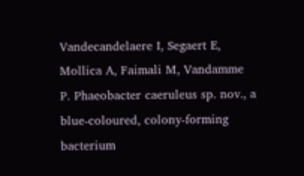Vandecandelaere I, Segaert E, Mollica A, Faimali M, Vandamme P. Phaeobacter caeruleus sp. nov., a blue-coloured, colony-forming bacterium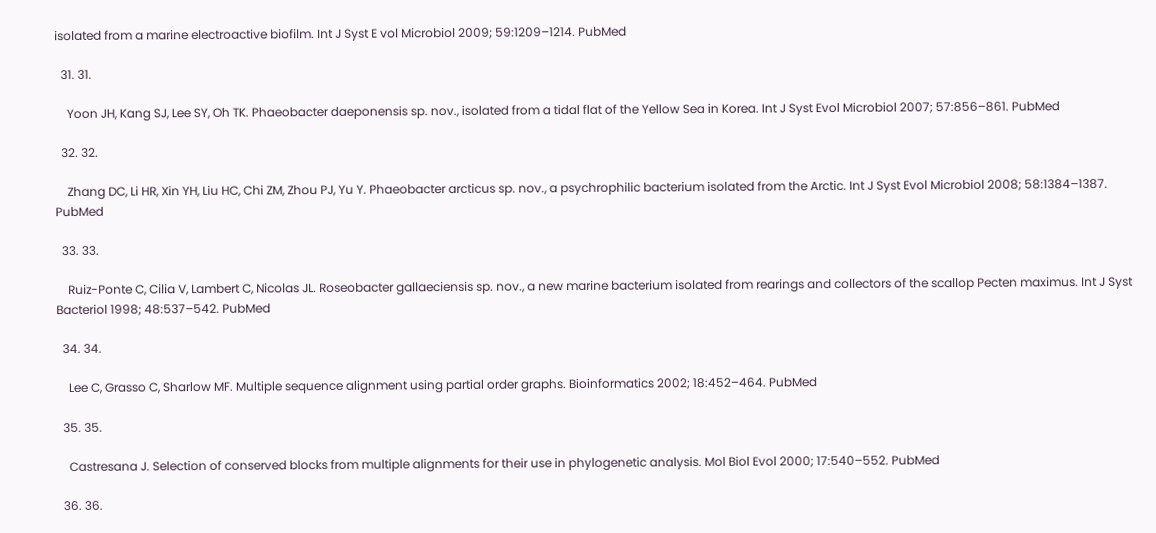isolated from a marine electroactive biofilm. Int J Syst E vol Microbiol 2009; 59:1209–1214. PubMed

  31. 31.

    Yoon JH, Kang SJ, Lee SY, Oh TK. Phaeobacter daeponensis sp. nov., isolated from a tidal flat of the Yellow Sea in Korea. Int J Syst Evol Microbiol 2007; 57:856–861. PubMed

  32. 32.

    Zhang DC, Li HR, Xin YH, Liu HC, Chi ZM, Zhou PJ, Yu Y. Phaeobacter arcticus sp. nov., a psychrophilic bacterium isolated from the Arctic. Int J Syst Evol Microbiol 2008; 58:1384–1387. PubMed

  33. 33.

    Ruiz-Ponte C, Cilia V, Lambert C, Nicolas JL. Roseobacter gallaeciensis sp. nov., a new marine bacterium isolated from rearings and collectors of the scallop Pecten maximus. Int J Syst Bacteriol 1998; 48:537–542. PubMed

  34. 34.

    Lee C, Grasso C, Sharlow MF. Multiple sequence alignment using partial order graphs. Bioinformatics 2002; 18:452–464. PubMed

  35. 35.

    Castresana J. Selection of conserved blocks from multiple alignments for their use in phylogenetic analysis. Mol Biol Evol 2000; 17:540–552. PubMed

  36. 36.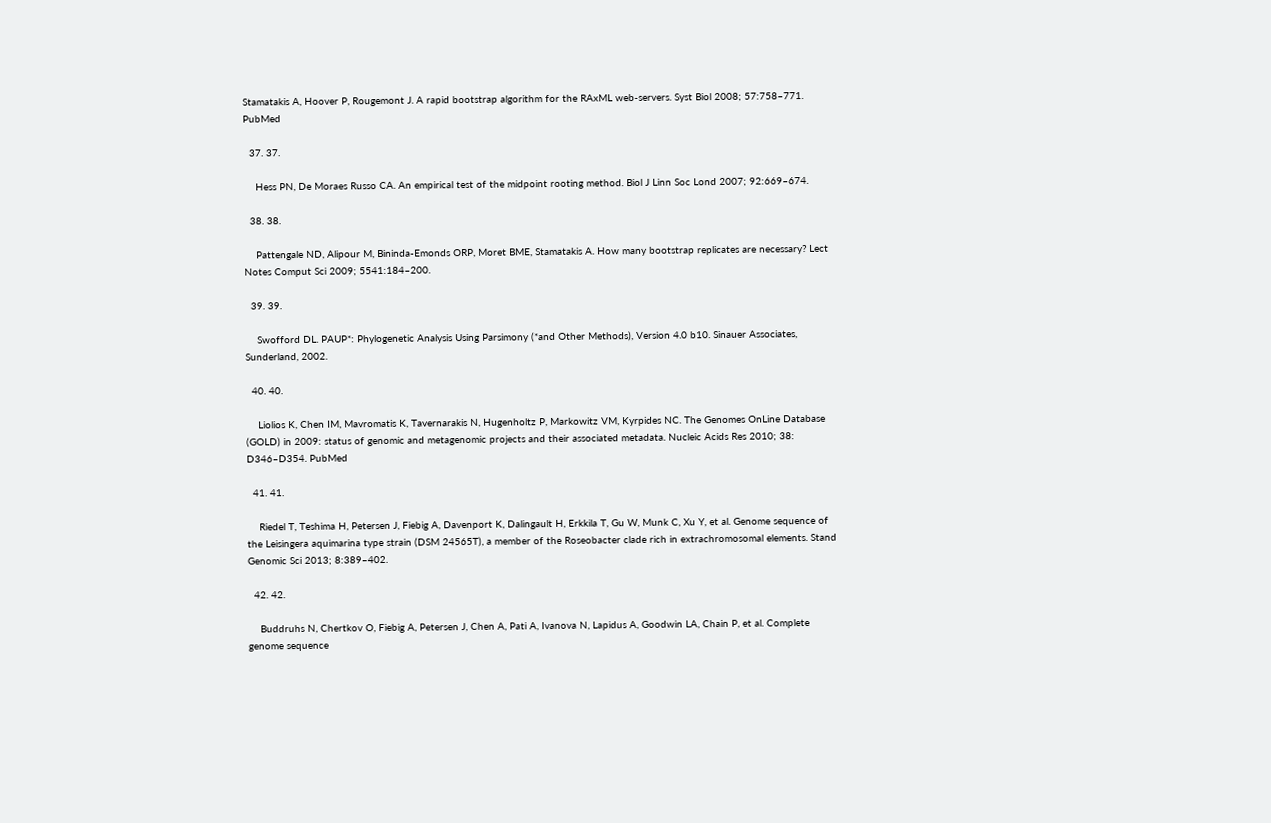Stamatakis A, Hoover P, Rougemont J. A rapid bootstrap algorithm for the RAxML web-servers. Syst Biol 2008; 57:758–771. PubMed

  37. 37.

    Hess PN, De Moraes Russo CA. An empirical test of the midpoint rooting method. Biol J Linn Soc Lond 2007; 92:669–674.

  38. 38.

    Pattengale ND, Alipour M, Bininda-Emonds ORP, Moret BME, Stamatakis A. How many bootstrap replicates are necessary? Lect Notes Comput Sci 2009; 5541:184–200.

  39. 39.

    Swofford DL. PAUP*: Phylogenetic Analysis Using Parsimony (*and Other Methods), Version 4.0 b10. Sinauer Associates, Sunderland, 2002.

  40. 40.

    Liolios K, Chen IM, Mavromatis K, Tavernarakis N, Hugenholtz P, Markowitz VM, Kyrpides NC. The Genomes OnLine Database (GOLD) in 2009: status of genomic and metagenomic projects and their associated metadata. Nucleic Acids Res 2010; 38: D346–D354. PubMed

  41. 41.

    Riedel T, Teshima H, Petersen J, Fiebig A, Davenport K, Dalingault H, Erkkila T, Gu W, Munk C, Xu Y, et al. Genome sequence of the Leisingera aquimarina type strain (DSM 24565T), a member of the Roseobacter clade rich in extrachromosomal elements. Stand Genomic Sci 2013; 8:389–402.

  42. 42.

    Buddruhs N, Chertkov O, Fiebig A, Petersen J, Chen A, Pati A, Ivanova N, Lapidus A, Goodwin LA, Chain P, et al. Complete genome sequence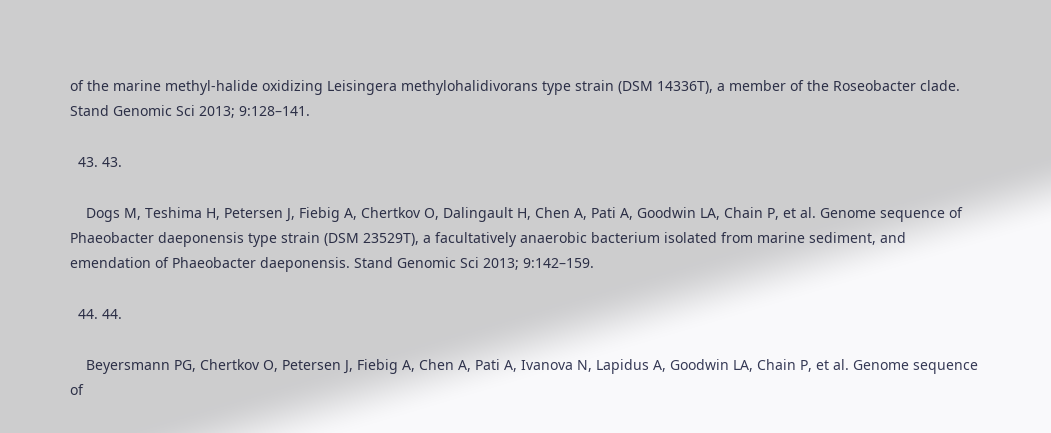of the marine methyl-halide oxidizing Leisingera methylohalidivorans type strain (DSM 14336T), a member of the Roseobacter clade. Stand Genomic Sci 2013; 9:128–141.

  43. 43.

    Dogs M, Teshima H, Petersen J, Fiebig A, Chertkov O, Dalingault H, Chen A, Pati A, Goodwin LA, Chain P, et al. Genome sequence of Phaeobacter daeponensis type strain (DSM 23529T), a facultatively anaerobic bacterium isolated from marine sediment, and emendation of Phaeobacter daeponensis. Stand Genomic Sci 2013; 9:142–159.

  44. 44.

    Beyersmann PG, Chertkov O, Petersen J, Fiebig A, Chen A, Pati A, Ivanova N, Lapidus A, Goodwin LA, Chain P, et al. Genome sequence of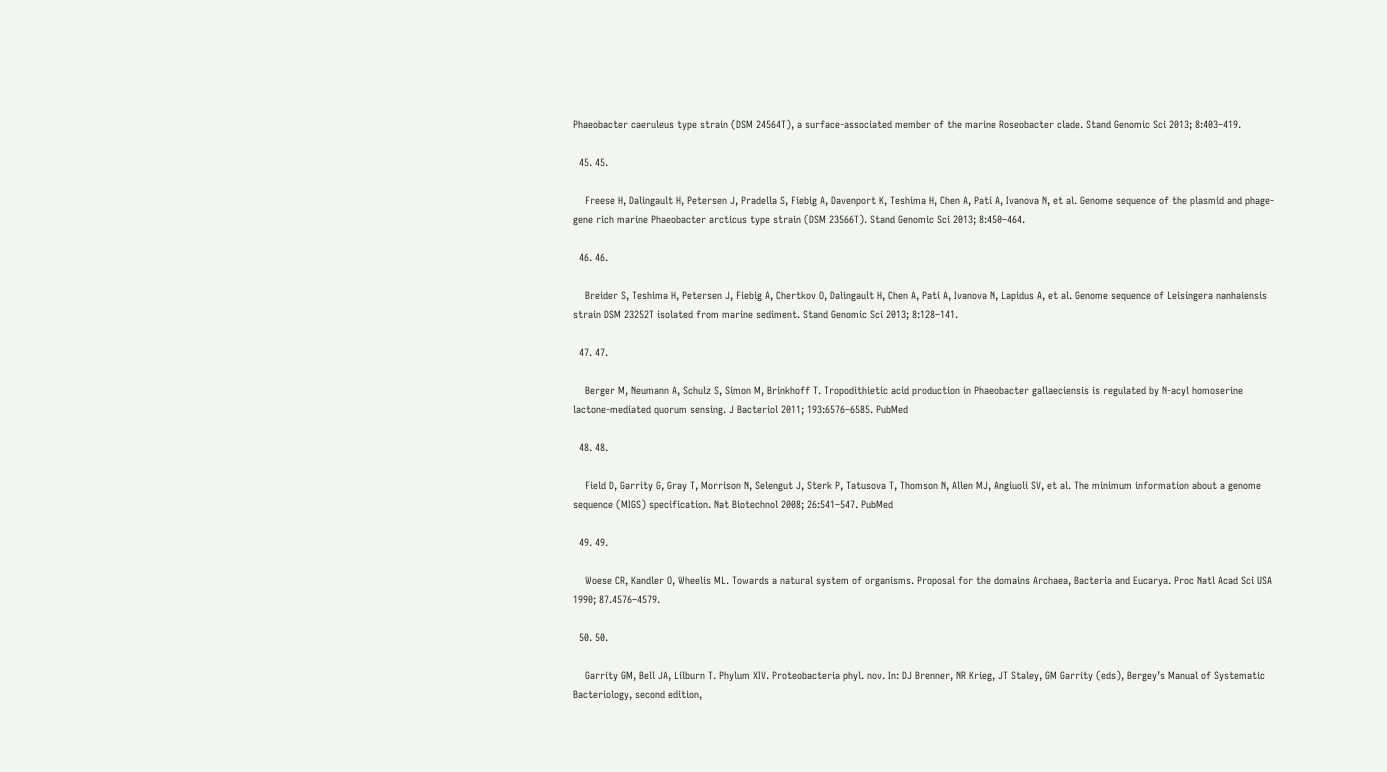Phaeobacter caeruleus type strain (DSM 24564T), a surface-associated member of the marine Roseobacter clade. Stand Genomic Sci 2013; 8:403–419.

  45. 45.

    Freese H, Dalingault H, Petersen J, Pradella S, Fiebig A, Davenport K, Teshima H, Chen A, Pati A, Ivanova N, et al. Genome sequence of the plasmid and phage-gene rich marine Phaeobacter arcticus type strain (DSM 23566T). Stand Genomic Sci 2013; 8:450–464.

  46. 46.

    Breider S, Teshima H, Petersen J, Fiebig A, Chertkov O, Dalingault H, Chen A, Pati A, Ivanova N, Lapidus A, et al. Genome sequence of Leisingera nanhaiensis strain DSM 23252T isolated from marine sediment. Stand Genomic Sci 2013; 8:128–141.

  47. 47.

    Berger M, Neumann A, Schulz S, Simon M, Brinkhoff T. Tropodithietic acid production in Phaeobacter gallaeciensis is regulated by N-acyl homoserine lactone-mediated quorum sensing. J Bacteriol 2011; 193:6576–6585. PubMed

  48. 48.

    Field D, Garrity G, Gray T, Morrison N, Selengut J, Sterk P, Tatusova T, Thomson N, Allen MJ, Angiuoli SV, et al. The minimum information about a genome sequence (MIGS) specification. Nat Biotechnol 2008; 26:541–547. PubMed

  49. 49.

    Woese CR, Kandler O, Wheelis ML. Towards a natural system of organisms. Proposal for the domains Archaea, Bacteria and Eucarya. Proc Natl Acad Sci USA 1990; 87.4576–4579.

  50. 50.

    Garrity GM, Bell JA, Lilburn T. Phylum XIV. Proteobacteria phyl. nov. In: DJ Brenner, NR Krieg, JT Staley, GM Garrity (eds), Bergey’s Manual of Systematic Bacteriology, second edition,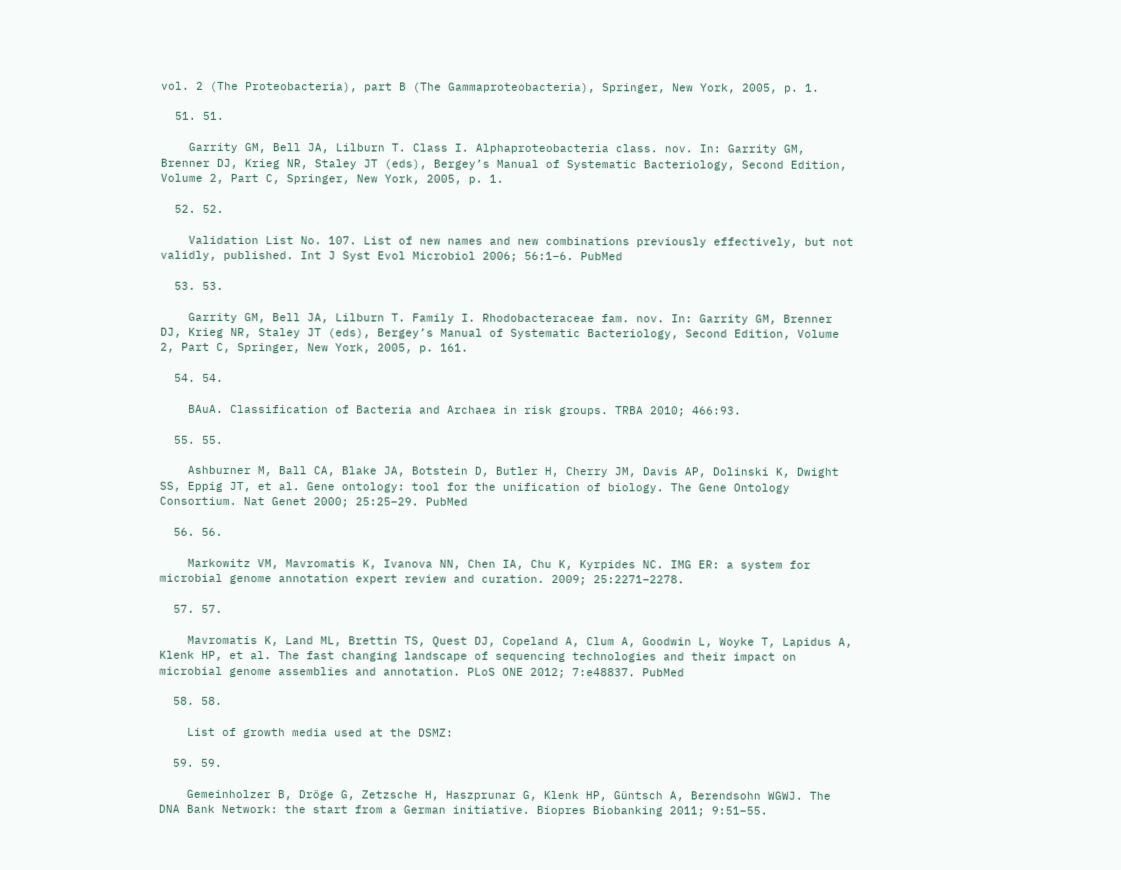vol. 2 (The Proteobacteria), part B (The Gammaproteobacteria), Springer, New York, 2005, p. 1.

  51. 51.

    Garrity GM, Bell JA, Lilburn T. Class I. Alphaproteobacteria class. nov. In: Garrity GM, Brenner DJ, Krieg NR, Staley JT (eds), Bergey’s Manual of Systematic Bacteriology, Second Edition, Volume 2, Part C, Springer, New York, 2005, p. 1.

  52. 52.

    Validation List No. 107. List of new names and new combinations previously effectively, but not validly, published. Int J Syst Evol Microbiol 2006; 56:1–6. PubMed

  53. 53.

    Garrity GM, Bell JA, Lilburn T. Family I. Rhodobacteraceae fam. nov. In: Garrity GM, Brenner DJ, Krieg NR, Staley JT (eds), Bergey’s Manual of Systematic Bacteriology, Second Edition, Volume 2, Part C, Springer, New York, 2005, p. 161.

  54. 54.

    BAuA. Classification of Bacteria and Archaea in risk groups. TRBA 2010; 466:93.

  55. 55.

    Ashburner M, Ball CA, Blake JA, Botstein D, Butler H, Cherry JM, Davis AP, Dolinski K, Dwight SS, Eppig JT, et al. Gene ontology: tool for the unification of biology. The Gene Ontology Consortium. Nat Genet 2000; 25:25–29. PubMed

  56. 56.

    Markowitz VM, Mavromatis K, Ivanova NN, Chen IA, Chu K, Kyrpides NC. IMG ER: a system for microbial genome annotation expert review and curation. 2009; 25:2271–2278.

  57. 57.

    Mavromatis K, Land ML, Brettin TS, Quest DJ, Copeland A, Clum A, Goodwin L, Woyke T, Lapidus A, Klenk HP, et al. The fast changing landscape of sequencing technologies and their impact on microbial genome assemblies and annotation. PLoS ONE 2012; 7:e48837. PubMed

  58. 58.

    List of growth media used at the DSMZ:

  59. 59.

    Gemeinholzer B, Dröge G, Zetzsche H, Haszprunar G, Klenk HP, Güntsch A, Berendsohn WGWJ. The DNA Bank Network: the start from a German initiative. Biopres Biobanking 2011; 9:51–55.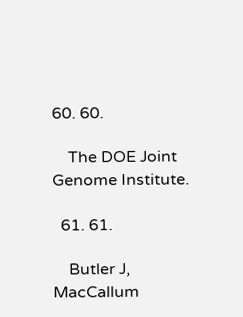60. 60.

    The DOE Joint Genome Institute.

  61. 61.

    Butler J, MacCallum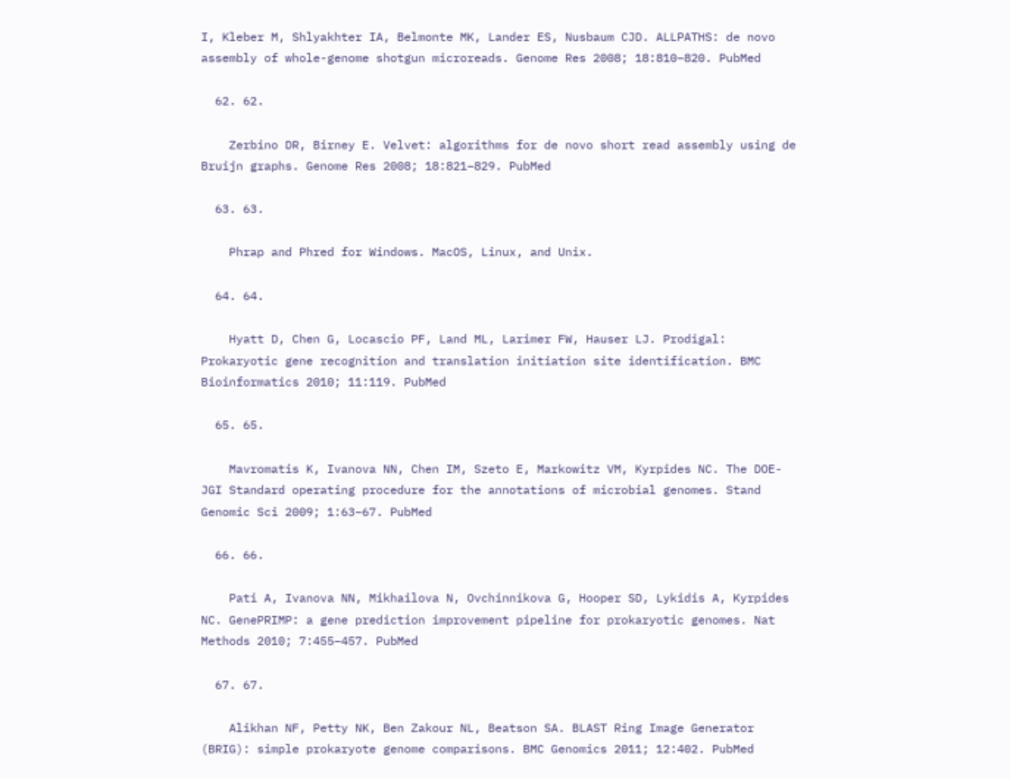I, Kleber M, Shlyakhter IA, Belmonte MK, Lander ES, Nusbaum CJD. ALLPATHS: de novo assembly of whole-genome shotgun microreads. Genome Res 2008; 18:810–820. PubMed

  62. 62.

    Zerbino DR, Birney E. Velvet: algorithms for de novo short read assembly using de Bruijn graphs. Genome Res 2008; 18:821–829. PubMed

  63. 63.

    Phrap and Phred for Windows. MacOS, Linux, and Unix.

  64. 64.

    Hyatt D, Chen G, Locascio PF, Land ML, Larimer FW, Hauser LJ. Prodigal: Prokaryotic gene recognition and translation initiation site identification. BMC Bioinformatics 2010; 11:119. PubMed

  65. 65.

    Mavromatis K, Ivanova NN, Chen IM, Szeto E, Markowitz VM, Kyrpides NC. The DOE-JGI Standard operating procedure for the annotations of microbial genomes. Stand Genomic Sci 2009; 1:63–67. PubMed

  66. 66.

    Pati A, Ivanova NN, Mikhailova N, Ovchinnikova G, Hooper SD, Lykidis A, Kyrpides NC. GenePRIMP: a gene prediction improvement pipeline for prokaryotic genomes. Nat Methods 2010; 7:455–457. PubMed

  67. 67.

    Alikhan NF, Petty NK, Ben Zakour NL, Beatson SA. BLAST Ring Image Generator (BRIG): simple prokaryote genome comparisons. BMC Genomics 2011; 12:402. PubMed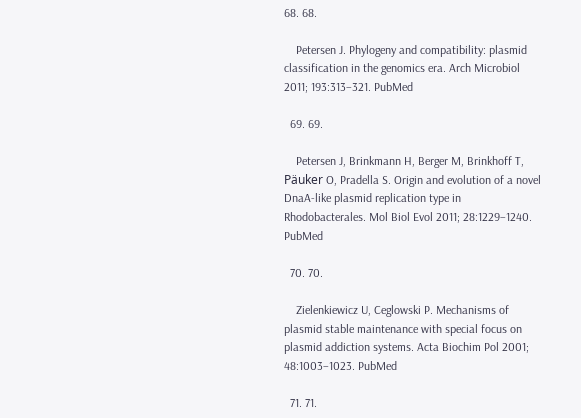68. 68.

    Petersen J. Phylogeny and compatibility: plasmid classification in the genomics era. Arch Microbiol 2011; 193:313–321. PubMed

  69. 69.

    Petersen J, Brinkmann H, Berger M, Brinkhoff T, Päuker O, Pradella S. Origin and evolution of a novel DnaA-like plasmid replication type in Rhodobacterales. Mol Biol Evol 2011; 28:1229–1240. PubMed

  70. 70.

    Zielenkiewicz U, Ceglowski P. Mechanisms of plasmid stable maintenance with special focus on plasmid addiction systems. Acta Biochim Pol 2001; 48:1003–1023. PubMed

  71. 71.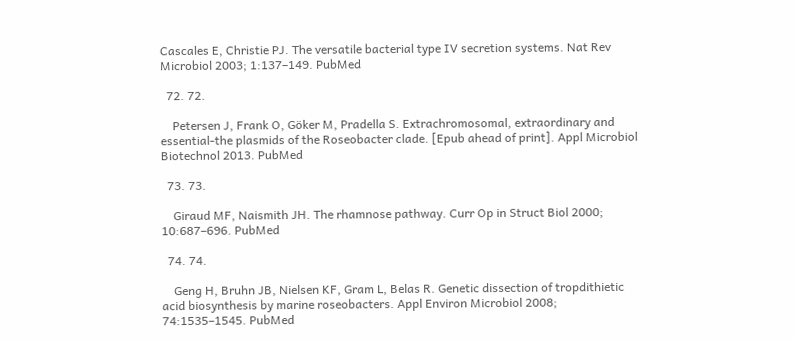Cascales E, Christie PJ. The versatile bacterial type IV secretion systems. Nat Rev Microbiol 2003; 1:137–149. PubMed

  72. 72.

    Petersen J, Frank O, Göker M, Pradella S. Extrachromosomal, extraordinary and essential-the plasmids of the Roseobacter clade. [Epub ahead of print]. Appl Microbiol Biotechnol 2013. PubMed

  73. 73.

    Giraud MF, Naismith JH. The rhamnose pathway. Curr Op in Struct Biol 2000; 10:687–696. PubMed

  74. 74.

    Geng H, Bruhn JB, Nielsen KF, Gram L, Belas R. Genetic dissection of tropdithietic acid biosynthesis by marine roseobacters. Appl Environ Microbiol 2008; 74:1535–1545. PubMed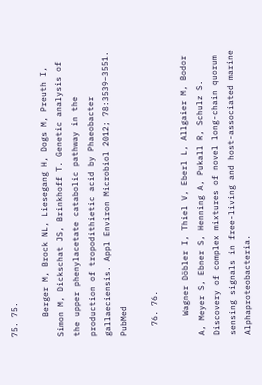75. 75.

    Berger M, Brock NL, Liesegang H, Dogs M, Preuth I, Simon M, Dickschat JS, Brinkhoff T. Genetic analysis of the upper phenylacetate catabolic pathway in the production of tropodithietic acid by Phaeobacter gallaeciensis. Appl Environ Microbiol 2012; 78:3539–3551. PubMed

  76. 76.

    Wagner Döbler I, Thiel V, Eberl L, Allgaier M, Bodor A, Meyer S, Ebner S, Henning A, Pukall R, Schulz S. Discovery of complex mixtures of novel long-chain quorum sensing signals in free-living and host-associated marine Alphaproteobacteria.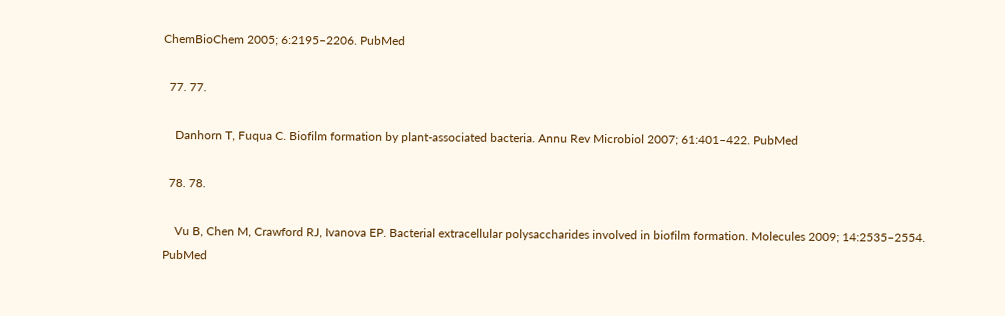ChemBioChem 2005; 6:2195–2206. PubMed

  77. 77.

    Danhorn T, Fuqua C. Biofilm formation by plant-associated bacteria. Annu Rev Microbiol 2007; 61:401–422. PubMed

  78. 78.

    Vu B, Chen M, Crawford RJ, Ivanova EP. Bacterial extracellular polysaccharides involved in biofilm formation. Molecules 2009; 14:2535–2554. PubMed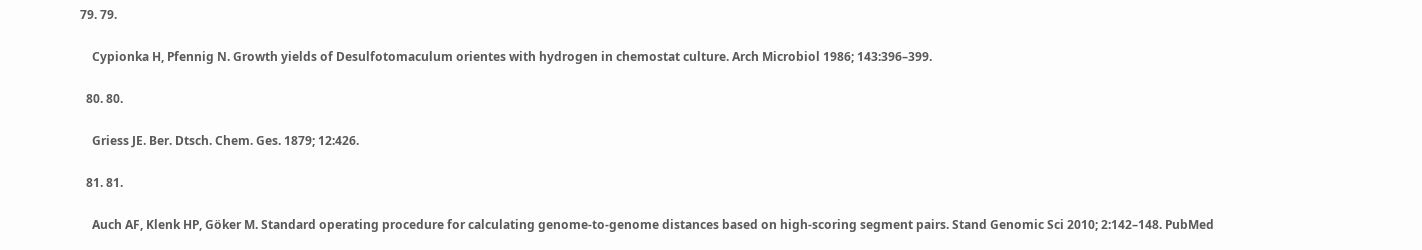79. 79.

    Cypionka H, Pfennig N. Growth yields of Desulfotomaculum orientes with hydrogen in chemostat culture. Arch Microbiol 1986; 143:396–399.

  80. 80.

    Griess JE. Ber. Dtsch. Chem. Ges. 1879; 12:426.

  81. 81.

    Auch AF, Klenk HP, Göker M. Standard operating procedure for calculating genome-to-genome distances based on high-scoring segment pairs. Stand Genomic Sci 2010; 2:142–148. PubMed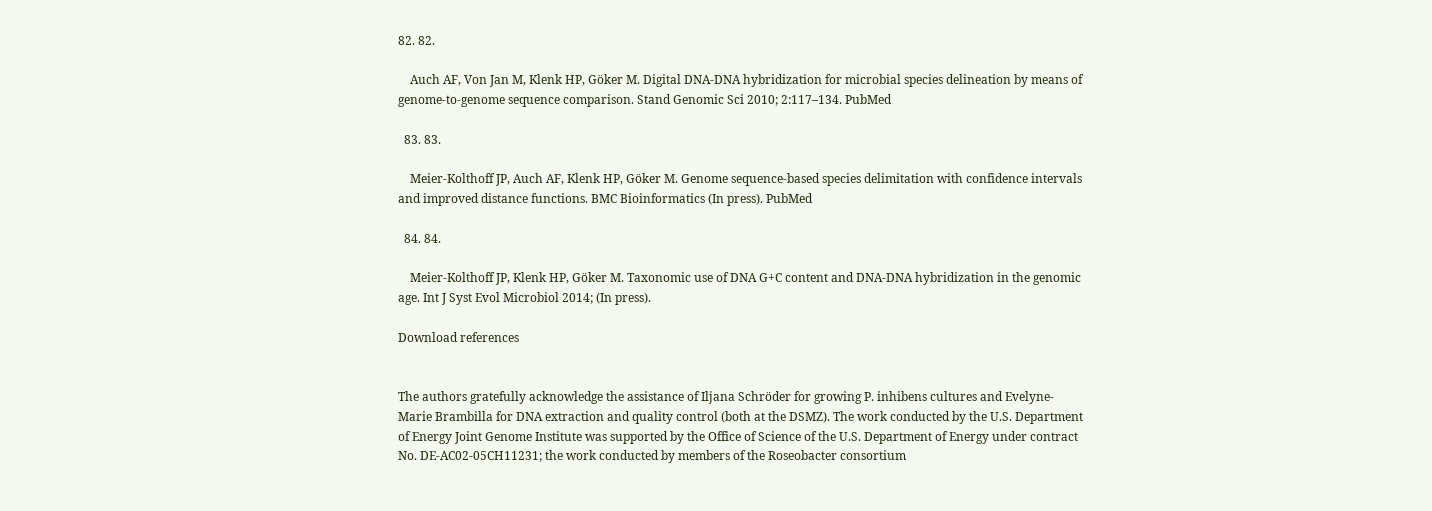82. 82.

    Auch AF, Von Jan M, Klenk HP, Göker M. Digital DNA-DNA hybridization for microbial species delineation by means of genome-to-genome sequence comparison. Stand Genomic Sci 2010; 2:117–134. PubMed

  83. 83.

    Meier-Kolthoff JP, Auch AF, Klenk HP, Göker M. Genome sequence-based species delimitation with confidence intervals and improved distance functions. BMC Bioinformatics (In press). PubMed

  84. 84.

    Meier-Kolthoff JP, Klenk HP, Göker M. Taxonomic use of DNA G+C content and DNA-DNA hybridization in the genomic age. Int J Syst Evol Microbiol 2014; (In press).

Download references


The authors gratefully acknowledge the assistance of Iljana Schröder for growing P. inhibens cultures and Evelyne-Marie Brambilla for DNA extraction and quality control (both at the DSMZ). The work conducted by the U.S. Department of Energy Joint Genome Institute was supported by the Office of Science of the U.S. Department of Energy under contract No. DE-AC02-05CH11231; the work conducted by members of the Roseobacter consortium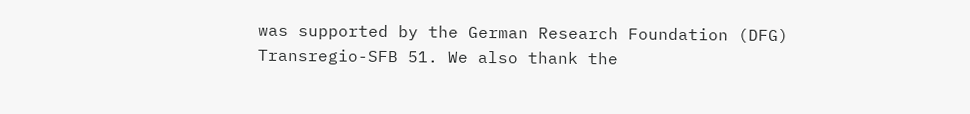was supported by the German Research Foundation (DFG) Transregio-SFB 51. We also thank the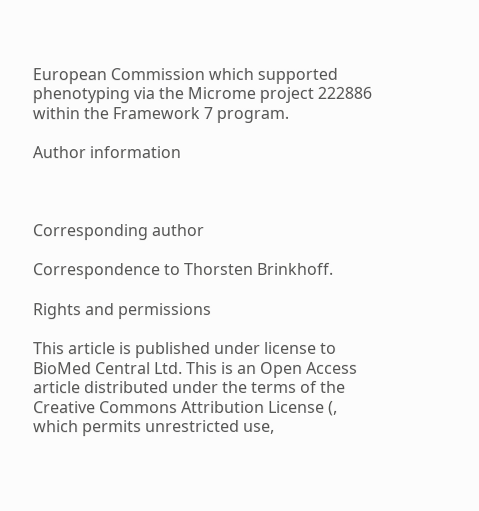European Commission which supported phenotyping via the Microme project 222886 within the Framework 7 program.

Author information



Corresponding author

Correspondence to Thorsten Brinkhoff.

Rights and permissions

This article is published under license to BioMed Central Ltd. This is an Open Access article distributed under the terms of the Creative Commons Attribution License (, which permits unrestricted use,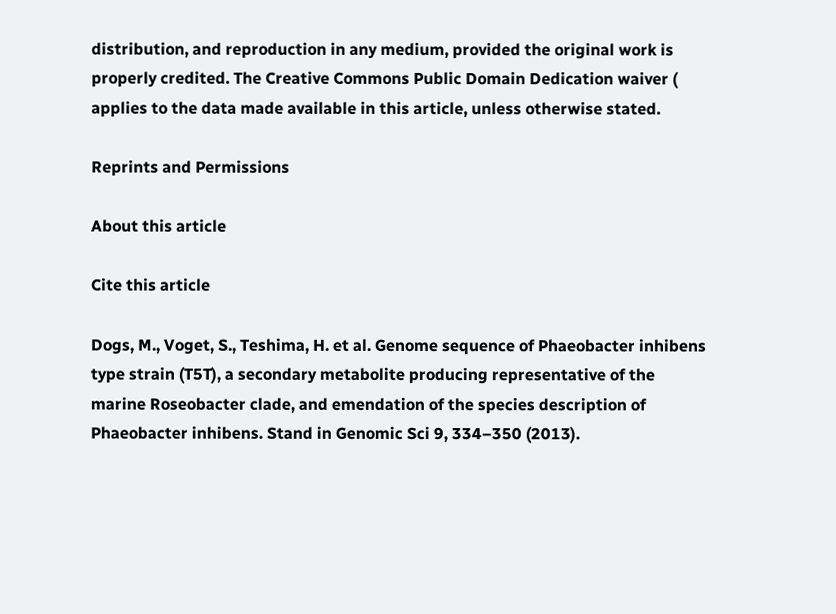distribution, and reproduction in any medium, provided the original work is properly credited. The Creative Commons Public Domain Dedication waiver ( applies to the data made available in this article, unless otherwise stated.

Reprints and Permissions

About this article

Cite this article

Dogs, M., Voget, S., Teshima, H. et al. Genome sequence of Phaeobacter inhibens type strain (T5T), a secondary metabolite producing representative of the marine Roseobacter clade, and emendation of the species description of Phaeobacter inhibens. Stand in Genomic Sci 9, 334–350 (2013).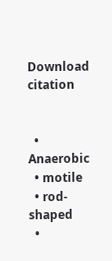Download citation


  • Anaerobic
  • motile
  • rod-shaped
  •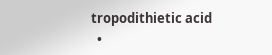tropodithietic acid
  •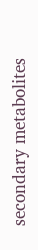secondary metabolites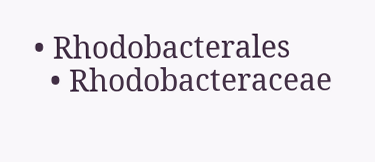• Rhodobacterales
  • Rhodobacteraceae